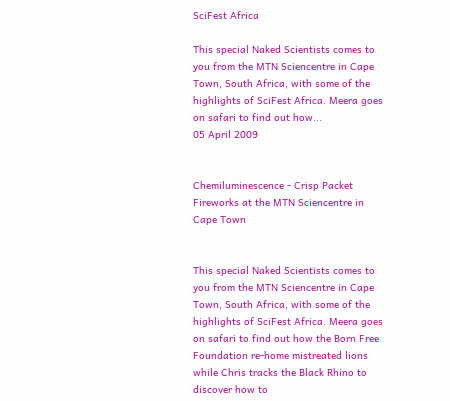SciFest Africa

This special Naked Scientists comes to you from the MTN Sciencentre in Cape Town, South Africa, with some of the highlights of SciFest Africa. Meera goes on safari to find out how...
05 April 2009


Chemiluminescence - Crisp Packet Fireworks at the MTN Sciencentre in Cape Town


This special Naked Scientists comes to you from the MTN Sciencentre in Cape Town, South Africa, with some of the highlights of SciFest Africa. Meera goes on safari to find out how the Born Free Foundation re-home mistreated lions while Chris tracks the Black Rhino to discover how to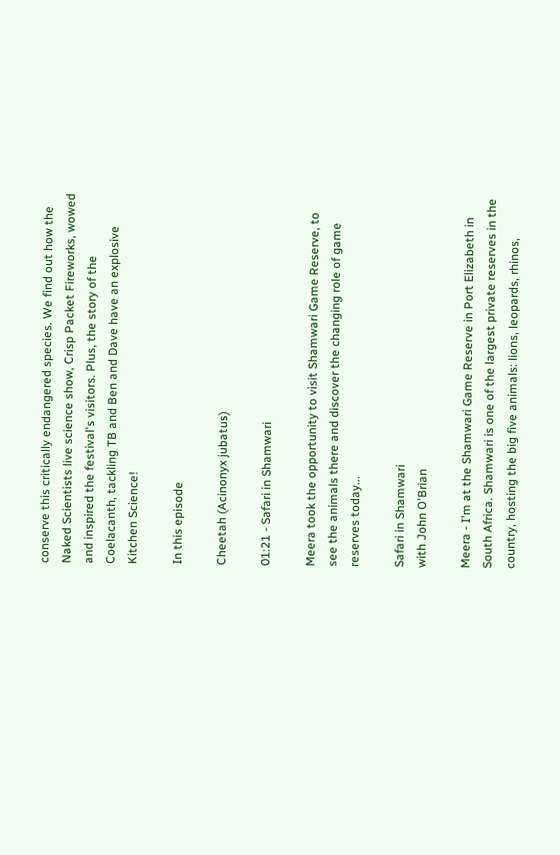conserve this critically endangered species. We find out how the Naked Scientists live science show, Crisp Packet Fireworks, wowed and inspired the festival's visitors. Plus, the story of the Coelacanth, tackling TB and Ben and Dave have an explosive Kitchen Science!

In this episode

Cheetah (Acinonyx jubatus)

01:21 - Safari in Shamwari

Meera took the opportunity to visit Shamwari Game Reserve, to see the animals there and discover the changing role of game reserves today...

Safari in Shamwari
with John O'Brian

Meera - I'm at the Shamwari Game Reserve in Port Elizabeth in South Africa. Shamwari is one of the largest private reserves in the country, hosting the big five animals: lions, leopards, rhinos,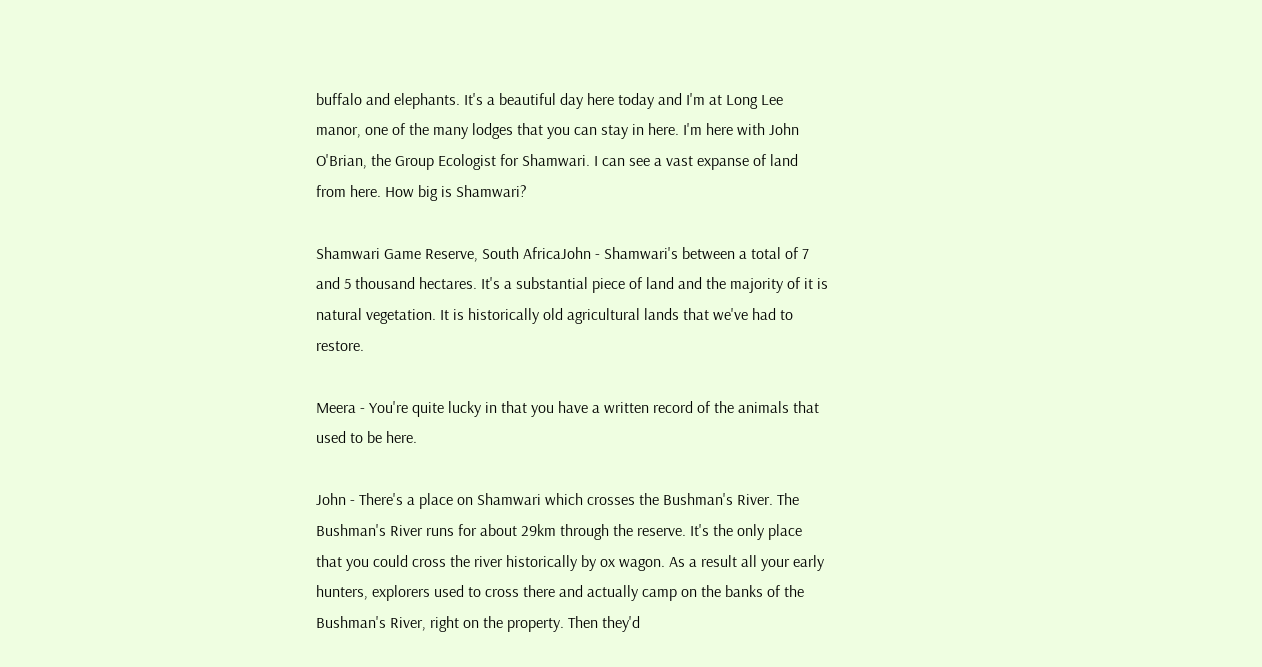buffalo and elephants. It's a beautiful day here today and I'm at Long Lee manor, one of the many lodges that you can stay in here. I'm here with John O'Brian, the Group Ecologist for Shamwari. I can see a vast expanse of land from here. How big is Shamwari?

Shamwari Game Reserve, South AfricaJohn - Shamwari's between a total of 7 and 5 thousand hectares. It's a substantial piece of land and the majority of it is natural vegetation. It is historically old agricultural lands that we've had to restore.

Meera - You're quite lucky in that you have a written record of the animals that used to be here.

John - There's a place on Shamwari which crosses the Bushman's River. The Bushman's River runs for about 29km through the reserve. It's the only place that you could cross the river historically by ox wagon. As a result all your early hunters, explorers used to cross there and actually camp on the banks of the Bushman's River, right on the property. Then they'd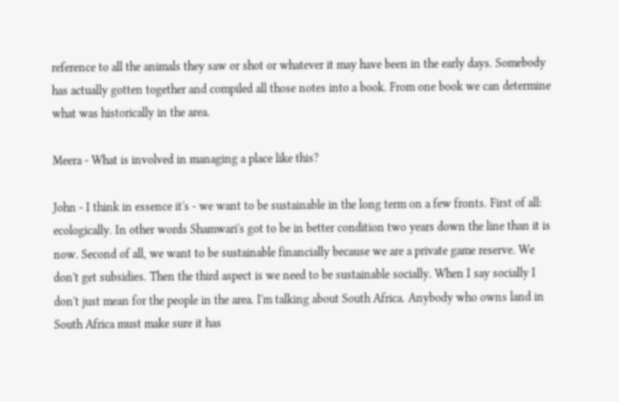reference to all the animals they saw or shot or whatever it may have been in the early days. Somebody has actually gotten together and compiled all those notes into a book. From one book we can determine what was historically in the area.

Meera - What is involved in managing a place like this?

John - I think in essence it's - we want to be sustainable in the long term on a few fronts. First of all: ecologically. In other words Shamwari's got to be in better condition two years down the line than it is now. Second of all, we want to be sustainable financially because we are a private game reserve. We don't get subsidies. Then the third aspect is we need to be sustainable socially. When I say socially I don't just mean for the people in the area. I'm talking about South Africa. Anybody who owns land in South Africa must make sure it has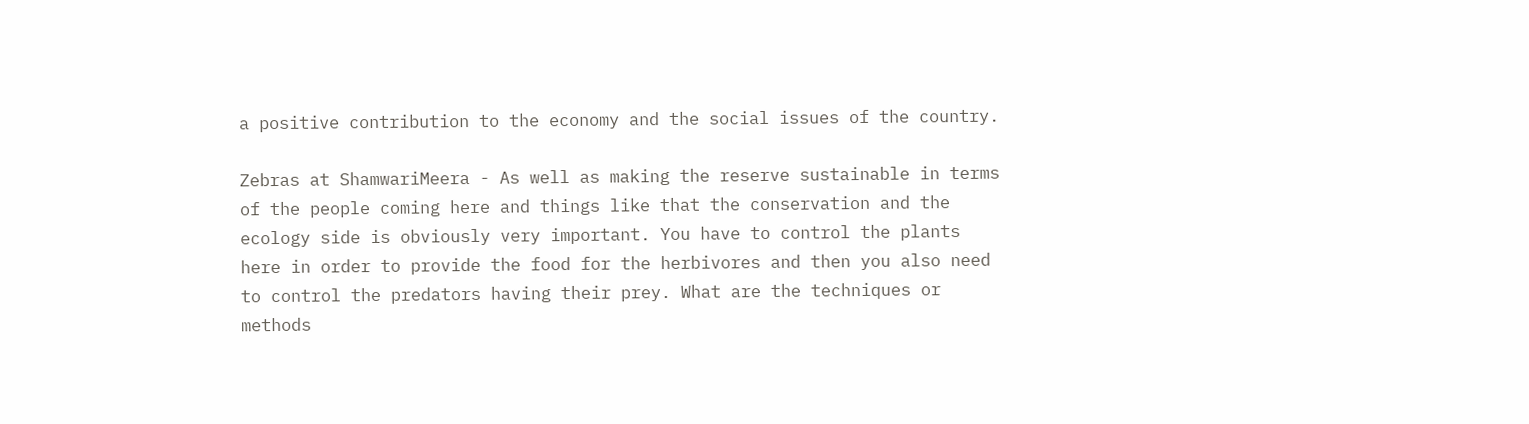a positive contribution to the economy and the social issues of the country.

Zebras at ShamwariMeera - As well as making the reserve sustainable in terms of the people coming here and things like that the conservation and the ecology side is obviously very important. You have to control the plants here in order to provide the food for the herbivores and then you also need to control the predators having their prey. What are the techniques or methods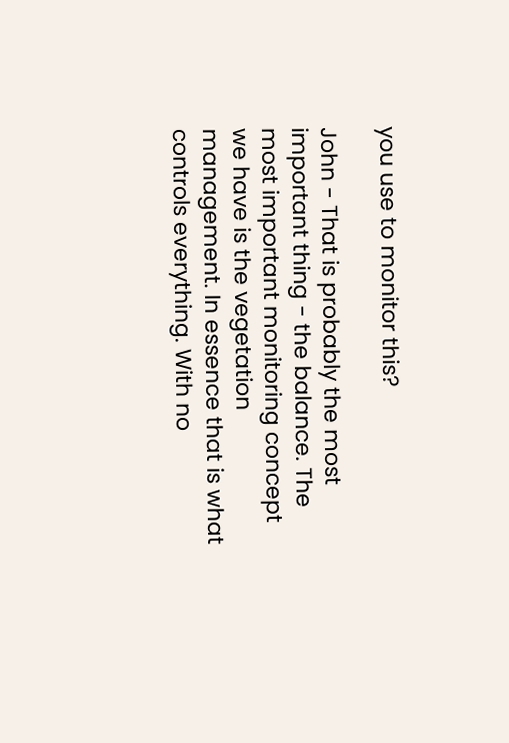you use to monitor this?

John - That is probably the most important thing - the balance. The most important monitoring concept we have is the vegetation management. In essence that is what controls everything. With no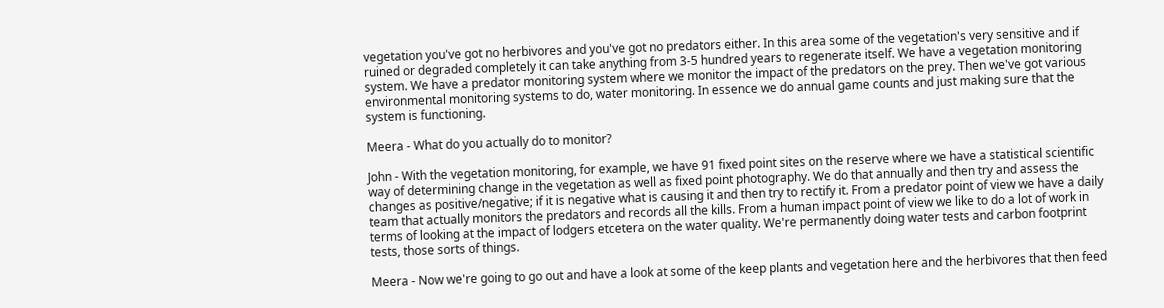vegetation you've got no herbivores and you've got no predators either. In this area some of the vegetation's very sensitive and if ruined or degraded completely it can take anything from 3-5 hundred years to regenerate itself. We have a vegetation monitoring system. We have a predator monitoring system where we monitor the impact of the predators on the prey. Then we've got various environmental monitoring systems to do, water monitoring. In essence we do annual game counts and just making sure that the system is functioning.

Meera - What do you actually do to monitor?

John - With the vegetation monitoring, for example, we have 91 fixed point sites on the reserve where we have a statistical scientific way of determining change in the vegetation as well as fixed point photography. We do that annually and then try and assess the changes as positive/negative; if it is negative what is causing it and then try to rectify it. From a predator point of view we have a daily team that actually monitors the predators and records all the kills. From a human impact point of view we like to do a lot of work in terms of looking at the impact of lodgers etcetera on the water quality. We're permanently doing water tests and carbon footprint tests, those sorts of things.

Meera - Now we're going to go out and have a look at some of the keep plants and vegetation here and the herbivores that then feed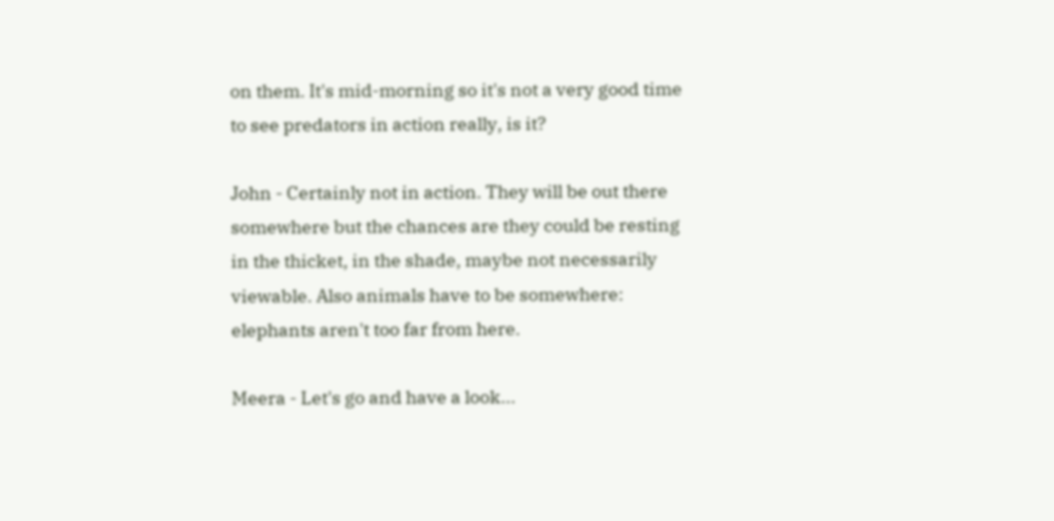on them. It's mid-morning so it's not a very good time to see predators in action really, is it?

John - Certainly not in action. They will be out there somewhere but the chances are they could be resting in the thicket, in the shade, maybe not necessarily viewable. Also animals have to be somewhere: elephants aren't too far from here.

Meera - Let's go and have a look...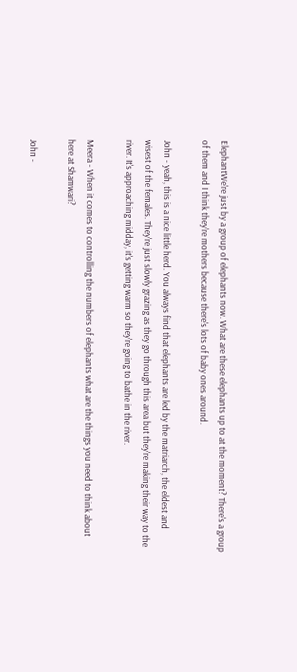ElephantWe're just by a group of elephants now. What are these elephants up to at the moment? There's a group of them and I think they're mothers because there's lots of baby ones around.

John - yeah, this is a nice little herd. You always find that elephants are led by the matriarch, the eldest and wisest of the females. They're just slowly grazing as they go through this area but they're making their way to the river. It's approaching midday, it's getting warm so they're going to bathe in the river.

Meera - When it comes to controlling the numbers of elephants what are the things you need to think about here at Shamwari?

John -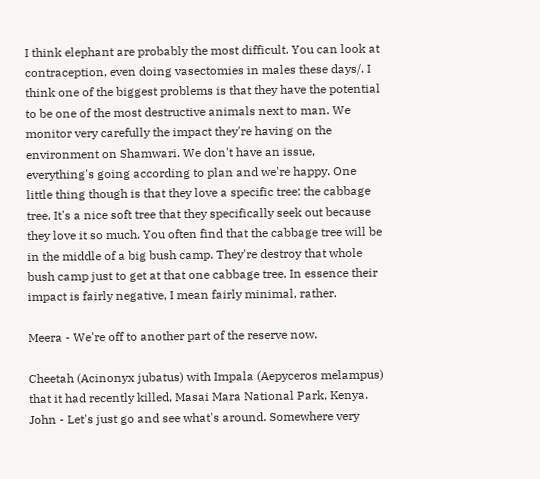I think elephant are probably the most difficult. You can look at contraception, even doing vasectomies in males these days/. I think one of the biggest problems is that they have the potential to be one of the most destructive animals next to man. We monitor very carefully the impact they're having on the environment on Shamwari. We don't have an issue, everything's going according to plan and we're happy. One little thing though is that they love a specific tree: the cabbage tree. It's a nice soft tree that they specifically seek out because they love it so much. You often find that the cabbage tree will be in the middle of a big bush camp. They're destroy that whole bush camp just to get at that one cabbage tree. In essence their impact is fairly negative, I mean fairly minimal, rather.

Meera - We're off to another part of the reserve now.

Cheetah (Acinonyx jubatus) with Impala (Aepyceros melampus) that it had recently killed, Masai Mara National Park, Kenya. John - Let's just go and see what's around. Somewhere very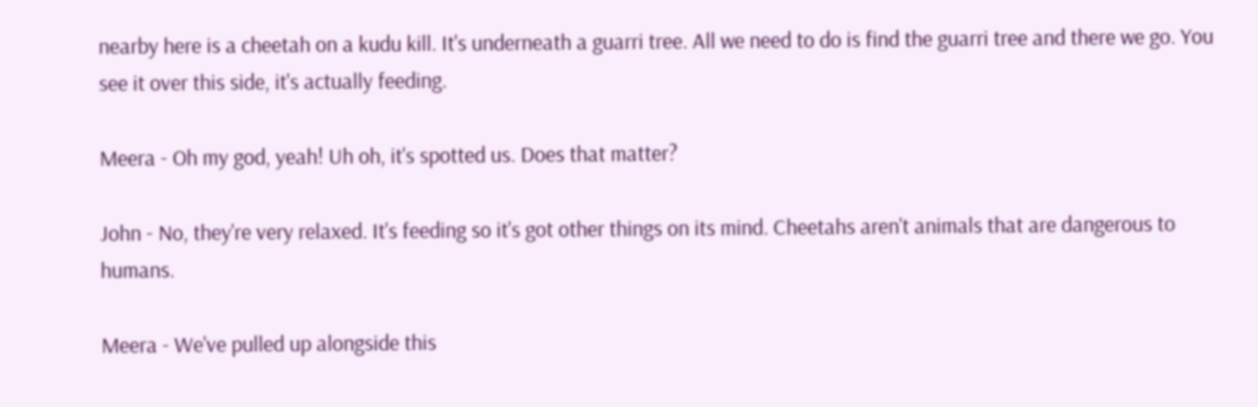nearby here is a cheetah on a kudu kill. It's underneath a guarri tree. All we need to do is find the guarri tree and there we go. You see it over this side, it's actually feeding.

Meera - Oh my god, yeah! Uh oh, it's spotted us. Does that matter?

John - No, they're very relaxed. It's feeding so it's got other things on its mind. Cheetahs aren't animals that are dangerous to humans.

Meera - We've pulled up alongside this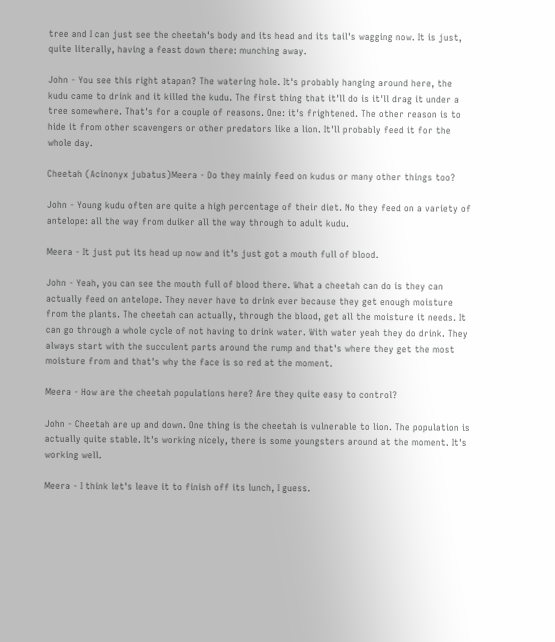tree and I can just see the cheetah's body and its head and its tail's wagging now. It is just, quite literally, having a feast down there: munching away.

John - You see this right atapan? The watering hole. It's probably hanging around here, the kudu came to drink and it killed the kudu. The first thing that it'll do is it'll drag it under a tree somewhere. That's for a couple of reasons. One: it's frightened. The other reason is to hide it from other scavengers or other predators like a lion. It'll probably feed it for the whole day.

Cheetah (Acinonyx jubatus)Meera - Do they mainly feed on kudus or many other things too?

John - Young kudu often are quite a high percentage of their diet. No they feed on a variety of antelope: all the way from duiker all the way through to adult kudu.

Meera - It just put its head up now and it's just got a mouth full of blood.

John - Yeah, you can see the mouth full of blood there. What a cheetah can do is they can actually feed on antelope. They never have to drink ever because they get enough moisture from the plants. The cheetah can actually, through the blood, get all the moisture it needs. It can go through a whole cycle of not having to drink water. With water yeah they do drink. They always start with the succulent parts around the rump and that's where they get the most moisture from and that's why the face is so red at the moment.

Meera - How are the cheetah populations here? Are they quite easy to control?

John - Cheetah are up and down. One thing is the cheetah is vulnerable to lion. The population is actually quite stable. It's working nicely, there is some youngsters around at the moment. It's working well.

Meera - I think let's leave it to finish off its lunch, I guess.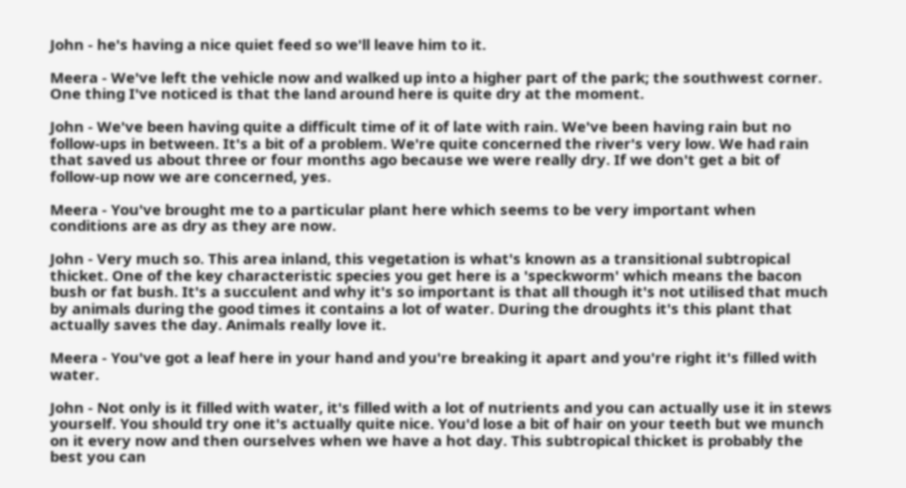John - he's having a nice quiet feed so we'll leave him to it.

Meera - We've left the vehicle now and walked up into a higher part of the park; the southwest corner. One thing I've noticed is that the land around here is quite dry at the moment.

John - We've been having quite a difficult time of it of late with rain. We've been having rain but no follow-ups in between. It's a bit of a problem. We're quite concerned the river's very low. We had rain that saved us about three or four months ago because we were really dry. If we don't get a bit of follow-up now we are concerned, yes.

Meera - You've brought me to a particular plant here which seems to be very important when conditions are as dry as they are now.

John - Very much so. This area inland, this vegetation is what's known as a transitional subtropical thicket. One of the key characteristic species you get here is a 'speckworm' which means the bacon bush or fat bush. It's a succulent and why it's so important is that all though it's not utilised that much by animals during the good times it contains a lot of water. During the droughts it's this plant that actually saves the day. Animals really love it.

Meera - You've got a leaf here in your hand and you're breaking it apart and you're right it's filled with water.

John - Not only is it filled with water, it's filled with a lot of nutrients and you can actually use it in stews yourself. You should try one it's actually quite nice. You'd lose a bit of hair on your teeth but we munch on it every now and then ourselves when we have a hot day. This subtropical thicket is probably the best you can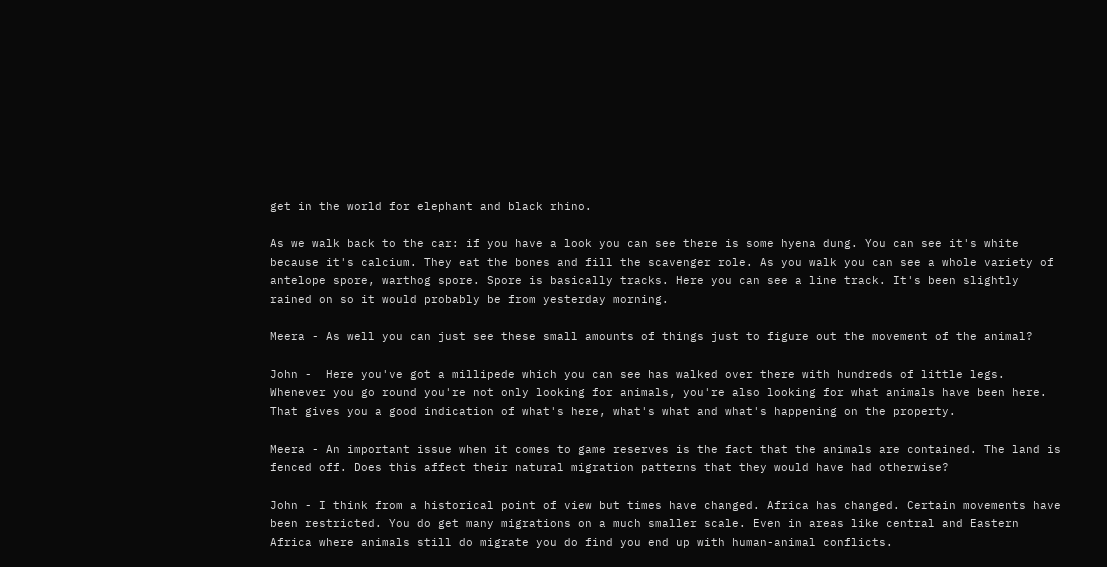get in the world for elephant and black rhino.

As we walk back to the car: if you have a look you can see there is some hyena dung. You can see it's white because it's calcium. They eat the bones and fill the scavenger role. As you walk you can see a whole variety of antelope spore, warthog spore. Spore is basically tracks. Here you can see a line track. It's been slightly rained on so it would probably be from yesterday morning.

Meera - As well you can just see these small amounts of things just to figure out the movement of the animal?

John -  Here you've got a millipede which you can see has walked over there with hundreds of little legs. Whenever you go round you're not only looking for animals, you're also looking for what animals have been here. That gives you a good indication of what's here, what's what and what's happening on the property.

Meera - An important issue when it comes to game reserves is the fact that the animals are contained. The land is fenced off. Does this affect their natural migration patterns that they would have had otherwise?

John - I think from a historical point of view but times have changed. Africa has changed. Certain movements have been restricted. You do get many migrations on a much smaller scale. Even in areas like central and Eastern Africa where animals still do migrate you do find you end up with human-animal conflicts.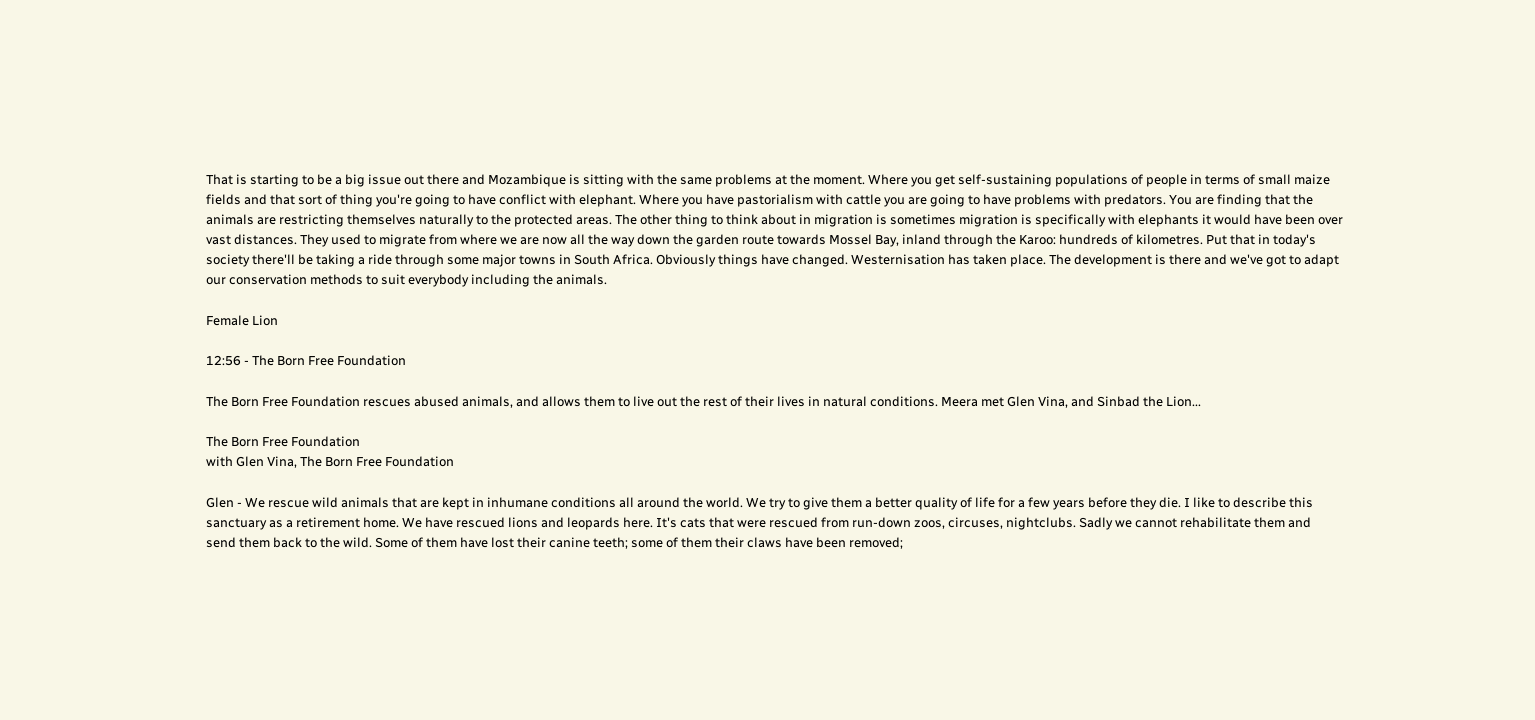That is starting to be a big issue out there and Mozambique is sitting with the same problems at the moment. Where you get self-sustaining populations of people in terms of small maize fields and that sort of thing you're going to have conflict with elephant. Where you have pastorialism with cattle you are going to have problems with predators. You are finding that the animals are restricting themselves naturally to the protected areas. The other thing to think about in migration is sometimes migration is specifically with elephants it would have been over vast distances. They used to migrate from where we are now all the way down the garden route towards Mossel Bay, inland through the Karoo: hundreds of kilometres. Put that in today's society there'll be taking a ride through some major towns in South Africa. Obviously things have changed. Westernisation has taken place. The development is there and we've got to adapt our conservation methods to suit everybody including the animals.

Female Lion

12:56 - The Born Free Foundation

The Born Free Foundation rescues abused animals, and allows them to live out the rest of their lives in natural conditions. Meera met Glen Vina, and Sinbad the Lion...

The Born Free Foundation
with Glen Vina, The Born Free Foundation

Glen - We rescue wild animals that are kept in inhumane conditions all around the world. We try to give them a better quality of life for a few years before they die. I like to describe this sanctuary as a retirement home. We have rescued lions and leopards here. It's cats that were rescued from run-down zoos, circuses, nightclubs. Sadly we cannot rehabilitate them and send them back to the wild. Some of them have lost their canine teeth; some of them their claws have been removed;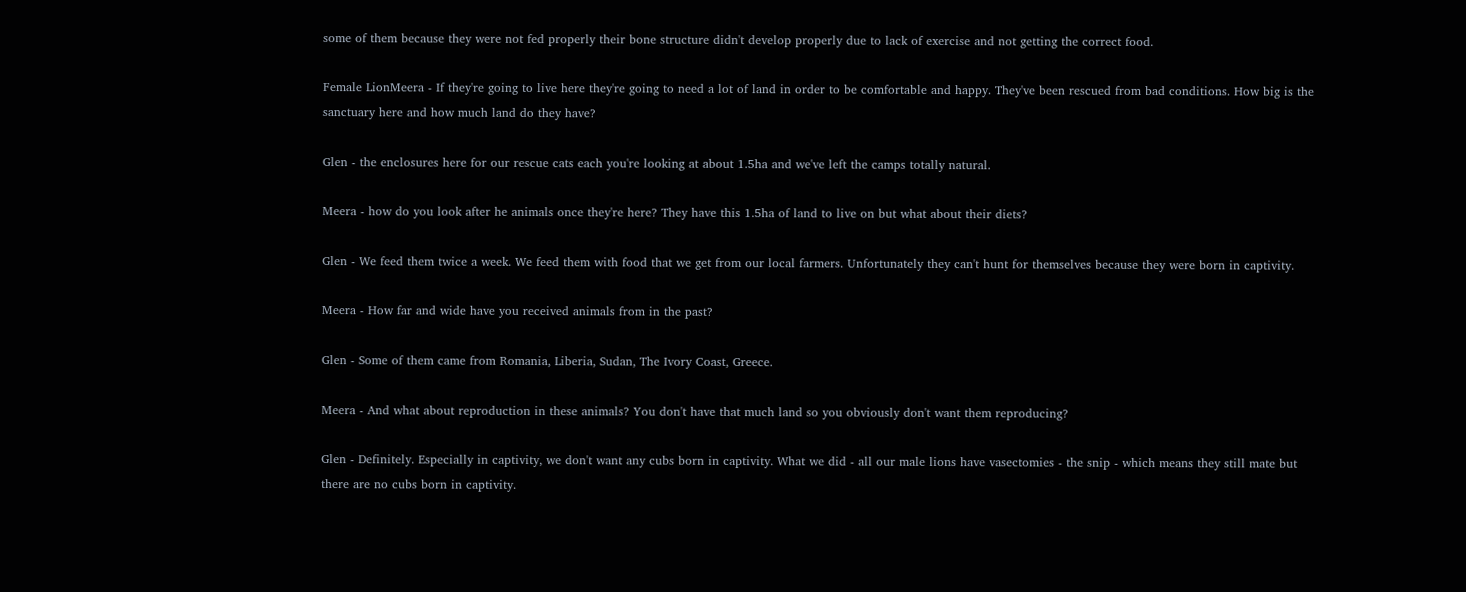some of them because they were not fed properly their bone structure didn't develop properly due to lack of exercise and not getting the correct food.

Female LionMeera - If they're going to live here they're going to need a lot of land in order to be comfortable and happy. They've been rescued from bad conditions. How big is the sanctuary here and how much land do they have?

Glen - the enclosures here for our rescue cats each you're looking at about 1.5ha and we've left the camps totally natural.

Meera - how do you look after he animals once they're here? They have this 1.5ha of land to live on but what about their diets?

Glen - We feed them twice a week. We feed them with food that we get from our local farmers. Unfortunately they can't hunt for themselves because they were born in captivity.

Meera - How far and wide have you received animals from in the past?

Glen - Some of them came from Romania, Liberia, Sudan, The Ivory Coast, Greece.

Meera - And what about reproduction in these animals? You don't have that much land so you obviously don't want them reproducing?

Glen - Definitely. Especially in captivity, we don't want any cubs born in captivity. What we did - all our male lions have vasectomies - the snip - which means they still mate but there are no cubs born in captivity.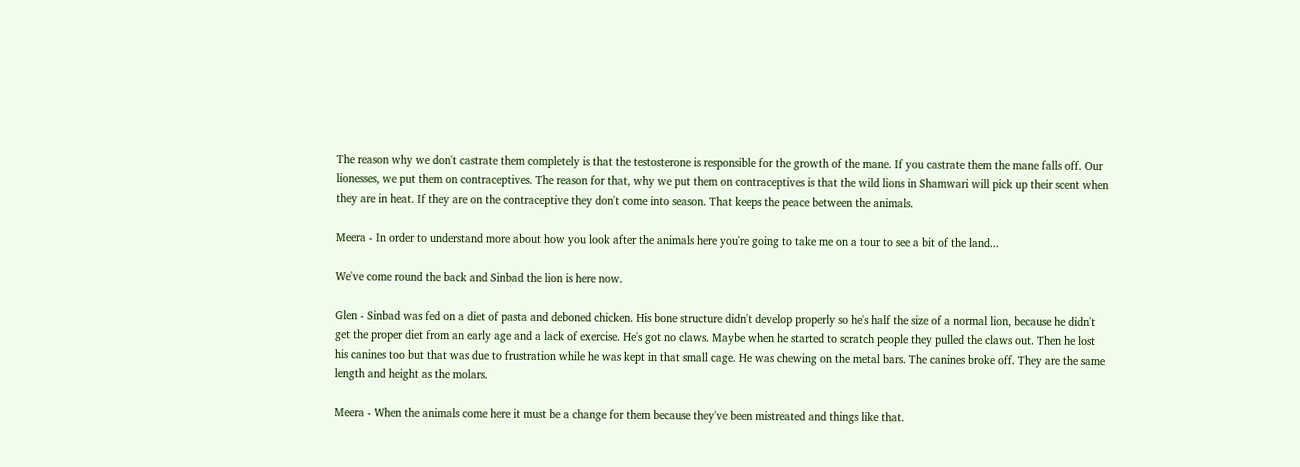The reason why we don't castrate them completely is that the testosterone is responsible for the growth of the mane. If you castrate them the mane falls off. Our lionesses, we put them on contraceptives. The reason for that, why we put them on contraceptives is that the wild lions in Shamwari will pick up their scent when they are in heat. If they are on the contraceptive they don't come into season. That keeps the peace between the animals.

Meera - In order to understand more about how you look after the animals here you're going to take me on a tour to see a bit of the land...

We've come round the back and Sinbad the lion is here now.

Glen - Sinbad was fed on a diet of pasta and deboned chicken. His bone structure didn't develop properly so he's half the size of a normal lion, because he didn't get the proper diet from an early age and a lack of exercise. He's got no claws. Maybe when he started to scratch people they pulled the claws out. Then he lost his canines too but that was due to frustration while he was kept in that small cage. He was chewing on the metal bars. The canines broke off. They are the same length and height as the molars.

Meera - When the animals come here it must be a change for them because they've been mistreated and things like that.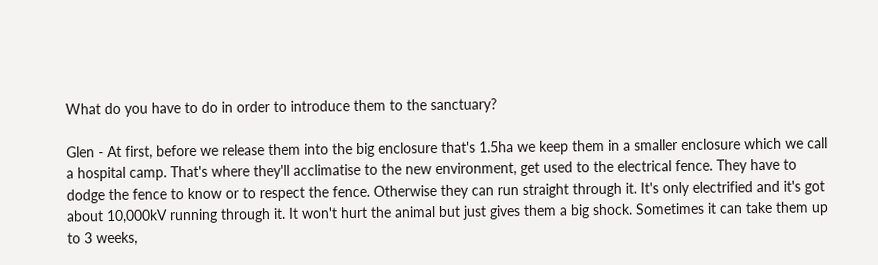What do you have to do in order to introduce them to the sanctuary?

Glen - At first, before we release them into the big enclosure that's 1.5ha we keep them in a smaller enclosure which we call a hospital camp. That's where they'll acclimatise to the new environment, get used to the electrical fence. They have to dodge the fence to know or to respect the fence. Otherwise they can run straight through it. It's only electrified and it's got about 10,000kV running through it. It won't hurt the animal but just gives them a big shock. Sometimes it can take them up to 3 weeks,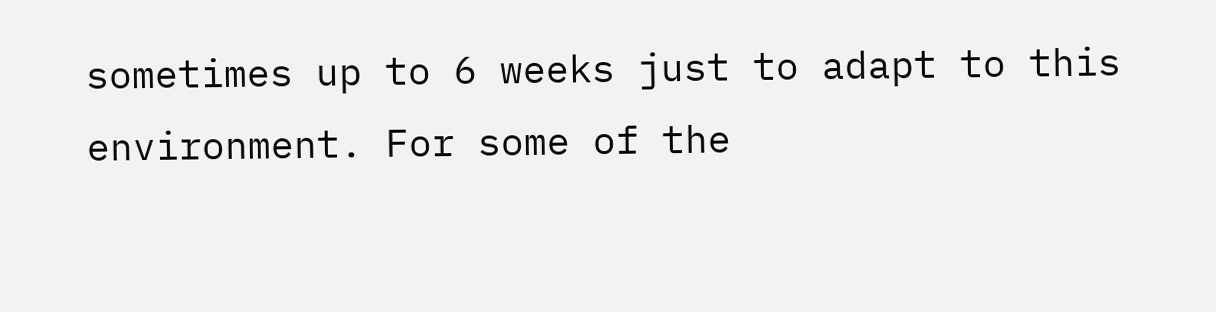sometimes up to 6 weeks just to adapt to this environment. For some of the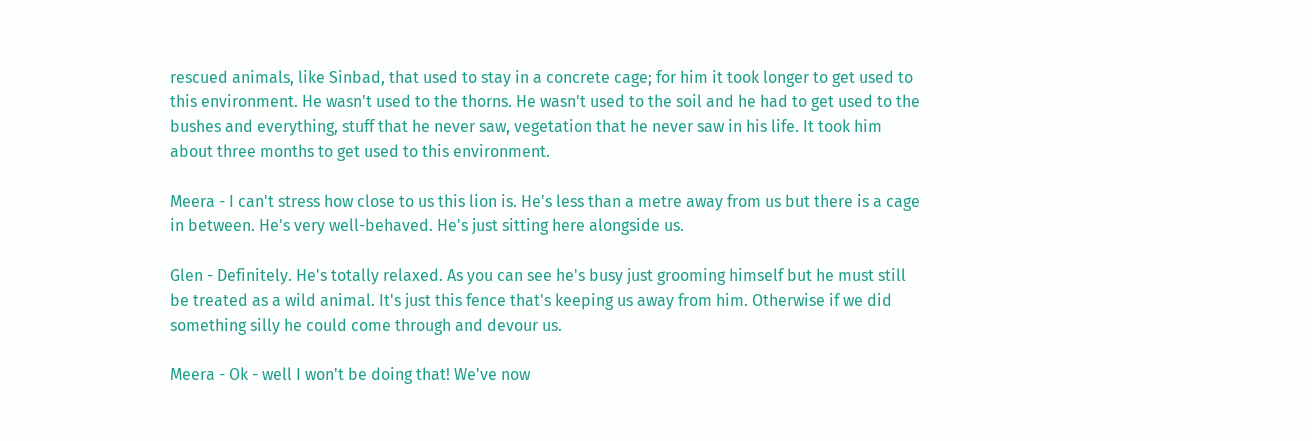rescued animals, like Sinbad, that used to stay in a concrete cage; for him it took longer to get used to this environment. He wasn't used to the thorns. He wasn't used to the soil and he had to get used to the bushes and everything, stuff that he never saw, vegetation that he never saw in his life. It took him about three months to get used to this environment.

Meera - I can't stress how close to us this lion is. He's less than a metre away from us but there is a cage in between. He's very well-behaved. He's just sitting here alongside us.

Glen - Definitely. He's totally relaxed. As you can see he's busy just grooming himself but he must still be treated as a wild animal. It's just this fence that's keeping us away from him. Otherwise if we did something silly he could come through and devour us.

Meera - Ok - well I won't be doing that! We've now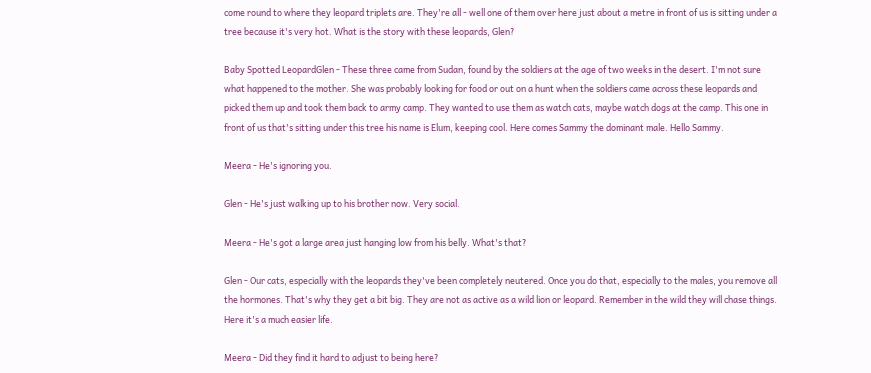come round to where they leopard triplets are. They're all - well one of them over here just about a metre in front of us is sitting under a tree because it's very hot. What is the story with these leopards, Glen?

Baby Spotted LeopardGlen - These three came from Sudan, found by the soldiers at the age of two weeks in the desert. I'm not sure what happened to the mother. She was probably looking for food or out on a hunt when the soldiers came across these leopards and picked them up and took them back to army camp. They wanted to use them as watch cats, maybe watch dogs at the camp. This one in front of us that's sitting under this tree his name is Elum, keeping cool. Here comes Sammy the dominant male. Hello Sammy.

Meera - He's ignoring you.

Glen - He's just walking up to his brother now. Very social.

Meera - He's got a large area just hanging low from his belly. What's that?

Glen - Our cats, especially with the leopards they've been completely neutered. Once you do that, especially to the males, you remove all the hormones. That's why they get a bit big. They are not as active as a wild lion or leopard. Remember in the wild they will chase things. Here it's a much easier life.

Meera - Did they find it hard to adjust to being here?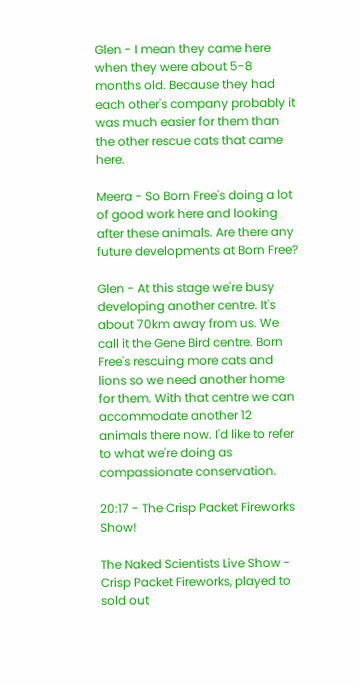Glen - I mean they came here when they were about 5-8 months old. Because they had each other's company probably it was much easier for them than the other rescue cats that came here.

Meera - So Born Free's doing a lot of good work here and looking after these animals. Are there any future developments at Born Free?

Glen - At this stage we're busy developing another centre. It's about 70km away from us. We call it the Gene Bird centre. Born Free's rescuing more cats and lions so we need another home for them. With that centre we can accommodate another 12 animals there now. I'd like to refer to what we're doing as compassionate conservation.

20:17 - The Crisp Packet Fireworks Show!

The Naked Scientists Live Show - Crisp Packet Fireworks, played to sold out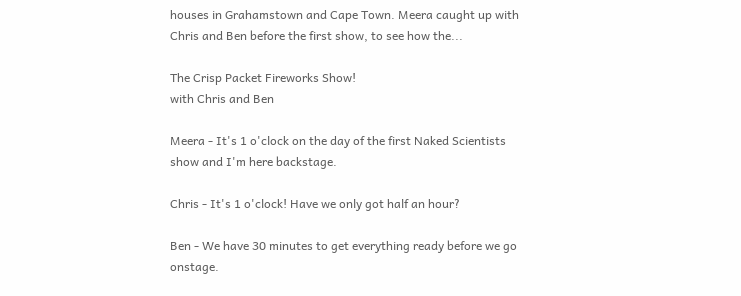houses in Grahamstown and Cape Town. Meera caught up with Chris and Ben before the first show, to see how the...

The Crisp Packet Fireworks Show!
with Chris and Ben

Meera - It's 1 o'clock on the day of the first Naked Scientists show and I'm here backstage.

Chris - It's 1 o'clock! Have we only got half an hour?

Ben - We have 30 minutes to get everything ready before we go onstage.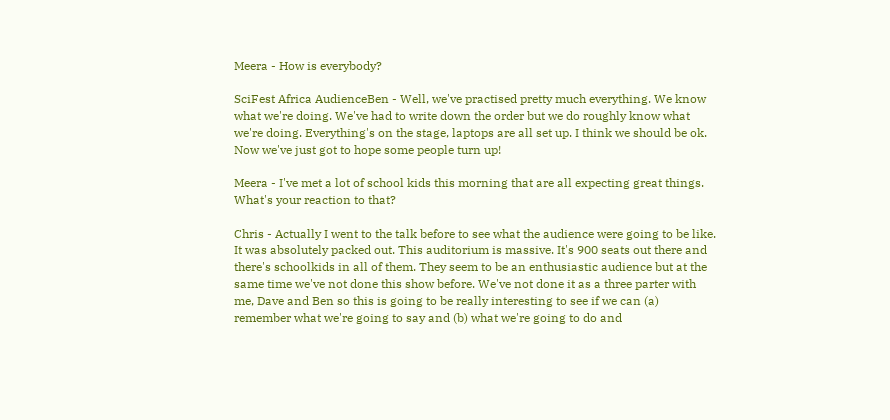Meera - How is everybody?

SciFest Africa AudienceBen - Well, we've practised pretty much everything. We know what we're doing. We've had to write down the order but we do roughly know what we're doing. Everything's on the stage, laptops are all set up. I think we should be ok. Now we've just got to hope some people turn up!

Meera - I've met a lot of school kids this morning that are all expecting great things. What's your reaction to that?

Chris - Actually I went to the talk before to see what the audience were going to be like. It was absolutely packed out. This auditorium is massive. It's 900 seats out there and there's schoolkids in all of them. They seem to be an enthusiastic audience but at the same time we've not done this show before. We've not done it as a three parter with me, Dave and Ben so this is going to be really interesting to see if we can (a) remember what we're going to say and (b) what we're going to do and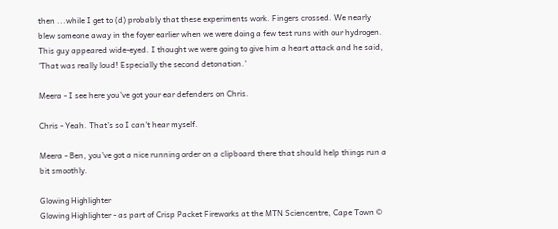then ...while I get to (d) probably that these experiments work. Fingers crossed. We nearly blew someone away in the foyer earlier when we were doing a few test runs with our hydrogen. This guy appeared wide-eyed. I thought we were going to give him a heart attack and he said, 'That was really loud! Especially the second detonation.'

Meera - I see here you've got your ear defenders on Chris.

Chris - Yeah. That's so I can't hear myself.

Meera - Ben, you've got a nice running order on a clipboard there that should help things run a bit smoothly.

Glowing Highlighter
Glowing Highlighter - as part of Crisp Packet Fireworks at the MTN Sciencentre, Cape Town ©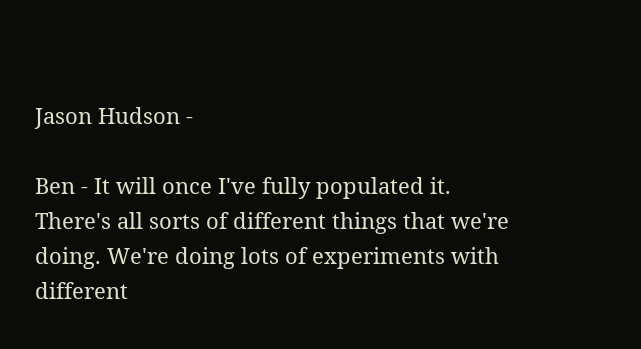Jason Hudson -

Ben - It will once I've fully populated it. There's all sorts of different things that we're doing. We're doing lots of experiments with different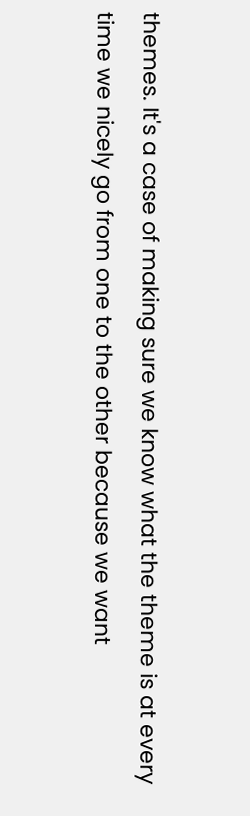themes. It's a case of making sure we know what the theme is at every time we nicely go from one to the other because we want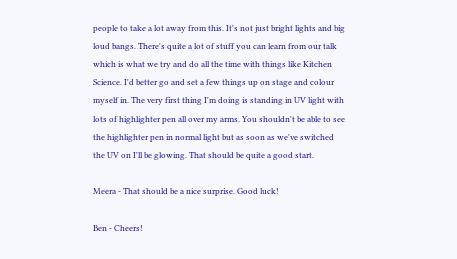people to take a lot away from this. It's not just bright lights and big loud bangs. There's quite a lot of stuff you can learn from our talk which is what we try and do all the time with things like Kitchen Science. I'd better go and set a few things up on stage and colour myself in. The very first thing I'm doing is standing in UV light with lots of highlighter pen all over my arms. You shouldn't be able to see the highlighter pen in normal light but as soon as we've switched the UV on I'll be glowing. That should be quite a good start.

Meera - That should be a nice surprise. Good luck!

Ben - Cheers!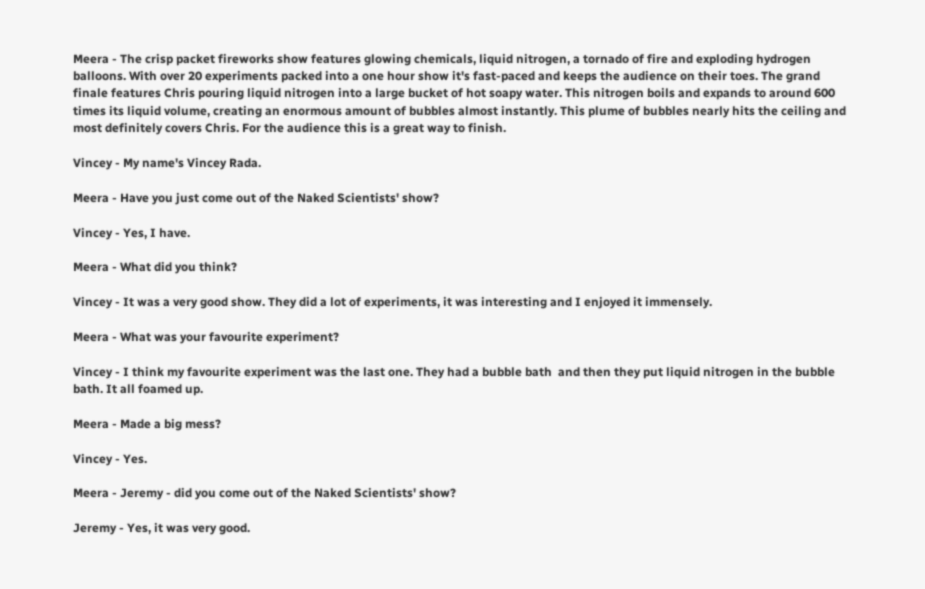Meera - The crisp packet fireworks show features glowing chemicals, liquid nitrogen, a tornado of fire and exploding hydrogen balloons. With over 20 experiments packed into a one hour show it's fast-paced and keeps the audience on their toes. The grand finale features Chris pouring liquid nitrogen into a large bucket of hot soapy water. This nitrogen boils and expands to around 600 times its liquid volume, creating an enormous amount of bubbles almost instantly. This plume of bubbles nearly hits the ceiling and most definitely covers Chris. For the audience this is a great way to finish.

Vincey - My name's Vincey Rada.

Meera - Have you just come out of the Naked Scientists' show?

Vincey - Yes, I have.

Meera - What did you think?

Vincey - It was a very good show. They did a lot of experiments, it was interesting and I enjoyed it immensely.

Meera - What was your favourite experiment?

Vincey - I think my favourite experiment was the last one. They had a bubble bath  and then they put liquid nitrogen in the bubble bath. It all foamed up.

Meera - Made a big mess?

Vincey - Yes.

Meera - Jeremy - did you come out of the Naked Scientists' show?

Jeremy - Yes, it was very good.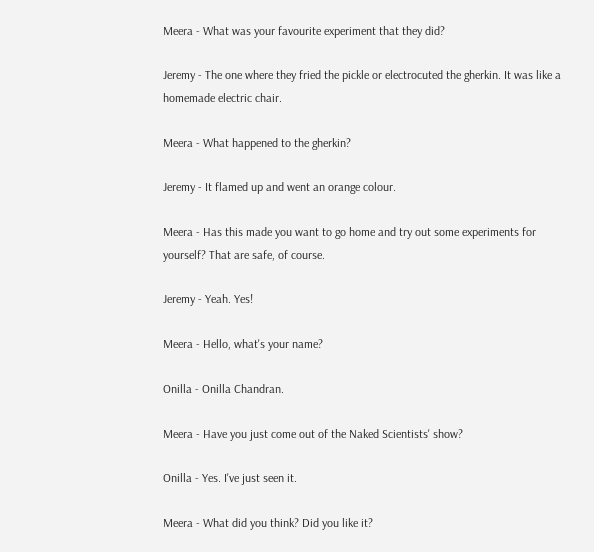Meera - What was your favourite experiment that they did?

Jeremy - The one where they fried the pickle or electrocuted the gherkin. It was like a homemade electric chair.

Meera - What happened to the gherkin?

Jeremy - It flamed up and went an orange colour.

Meera - Has this made you want to go home and try out some experiments for yourself? That are safe, of course.

Jeremy - Yeah. Yes!

Meera - Hello, what's your name?

Onilla - Onilla Chandran.

Meera - Have you just come out of the Naked Scientists' show?

Onilla - Yes. I've just seen it.

Meera - What did you think? Did you like it?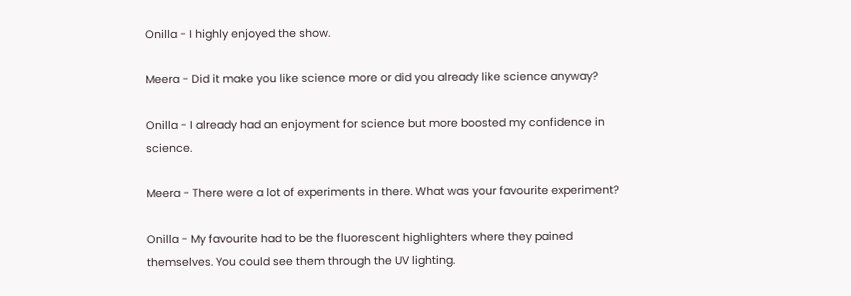Onilla - I highly enjoyed the show.

Meera - Did it make you like science more or did you already like science anyway?

Onilla - I already had an enjoyment for science but more boosted my confidence in science.

Meera - There were a lot of experiments in there. What was your favourite experiment?

Onilla - My favourite had to be the fluorescent highlighters where they pained themselves. You could see them through the UV lighting.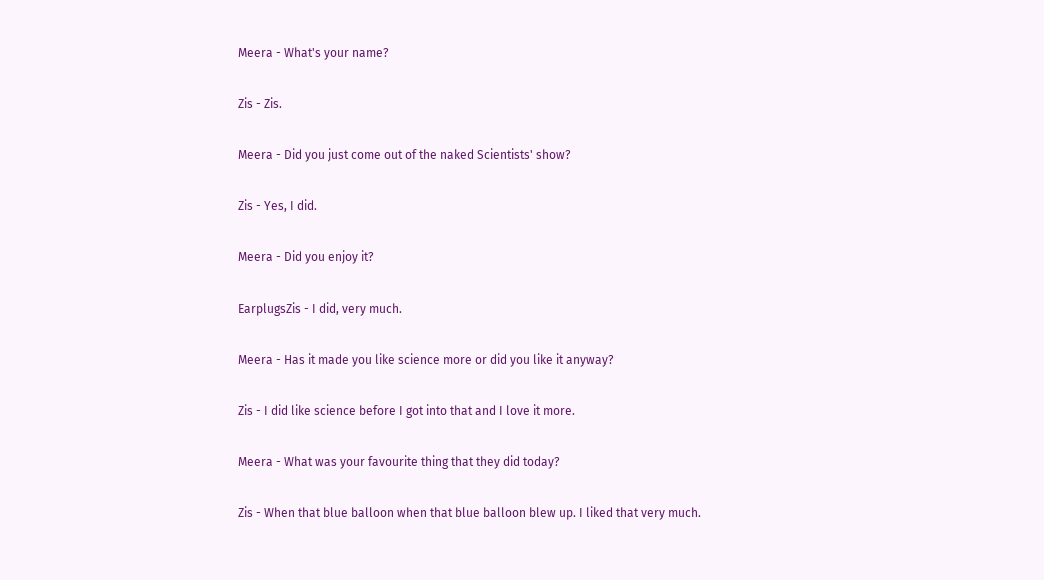Meera - What's your name?

Zis - Zis.

Meera - Did you just come out of the naked Scientists' show?

Zis - Yes, I did.

Meera - Did you enjoy it?

EarplugsZis - I did, very much.

Meera - Has it made you like science more or did you like it anyway?

Zis - I did like science before I got into that and I love it more.

Meera - What was your favourite thing that they did today?

Zis - When that blue balloon when that blue balloon blew up. I liked that very much.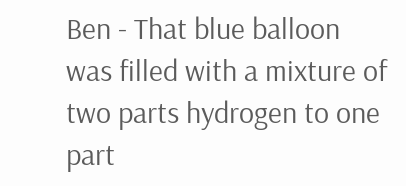Ben - That blue balloon was filled with a mixture of two parts hydrogen to one part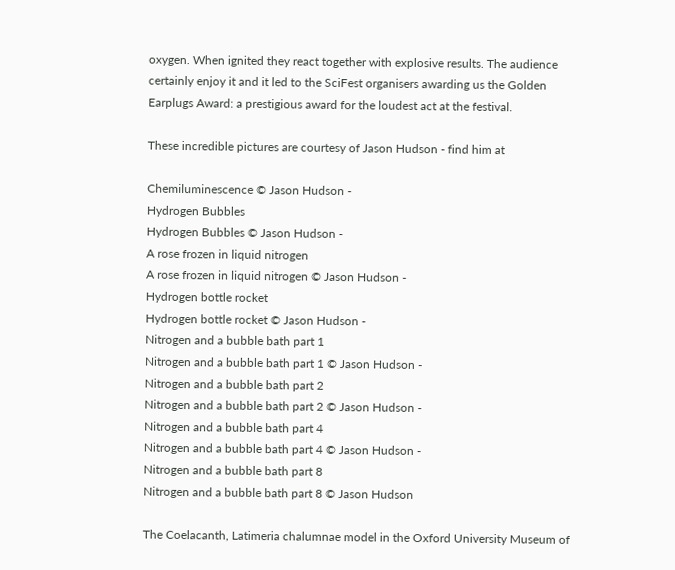oxygen. When ignited they react together with explosive results. The audience certainly enjoy it and it led to the SciFest organisers awarding us the Golden Earplugs Award: a prestigious award for the loudest act at the festival.

These incredible pictures are courtesy of Jason Hudson - find him at

Chemiluminescence © Jason Hudson -
Hydrogen Bubbles
Hydrogen Bubbles © Jason Hudson -
A rose frozen in liquid nitrogen
A rose frozen in liquid nitrogen © Jason Hudson -
Hydrogen bottle rocket
Hydrogen bottle rocket © Jason Hudson -
Nitrogen and a bubble bath part 1
Nitrogen and a bubble bath part 1 © Jason Hudson -
Nitrogen and a bubble bath part 2
Nitrogen and a bubble bath part 2 © Jason Hudson -
Nitrogen and a bubble bath part 4
Nitrogen and a bubble bath part 4 © Jason Hudson -
Nitrogen and a bubble bath part 8
Nitrogen and a bubble bath part 8 © Jason Hudson

The Coelacanth, Latimeria chalumnae model in the Oxford University Museum of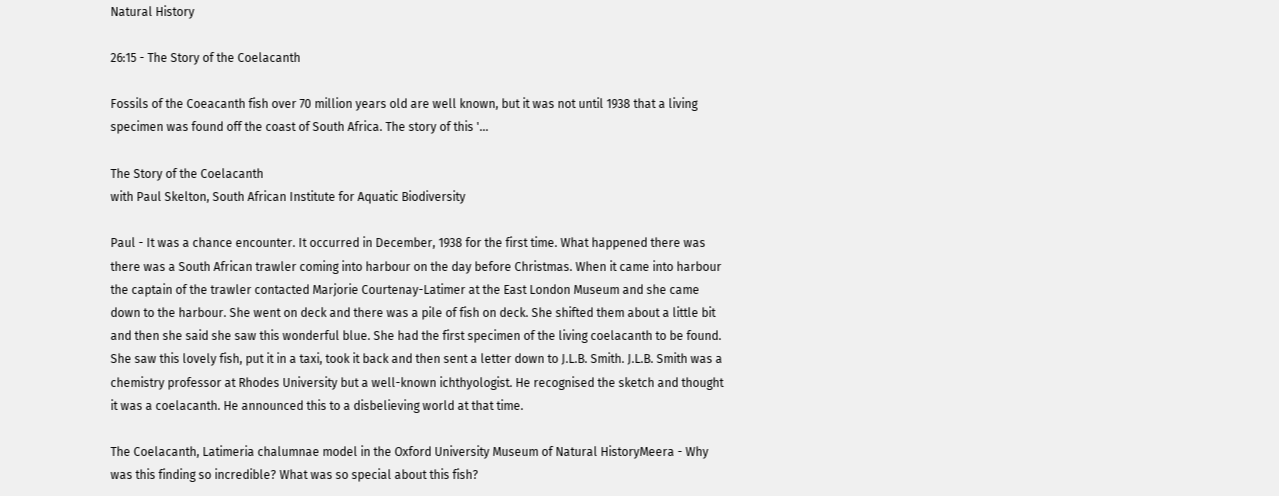Natural History

26:15 - The Story of the Coelacanth

Fossils of the Coeacanth fish over 70 million years old are well known, but it was not until 1938 that a living specimen was found off the coast of South Africa. The story of this '...

The Story of the Coelacanth
with Paul Skelton, South African Institute for Aquatic Biodiversity

Paul - It was a chance encounter. It occurred in December, 1938 for the first time. What happened there was there was a South African trawler coming into harbour on the day before Christmas. When it came into harbour the captain of the trawler contacted Marjorie Courtenay-Latimer at the East London Museum and she came down to the harbour. She went on deck and there was a pile of fish on deck. She shifted them about a little bit and then she said she saw this wonderful blue. She had the first specimen of the living coelacanth to be found. She saw this lovely fish, put it in a taxi, took it back and then sent a letter down to J.L.B. Smith. J.L.B. Smith was a chemistry professor at Rhodes University but a well-known ichthyologist. He recognised the sketch and thought it was a coelacanth. He announced this to a disbelieving world at that time.

The Coelacanth, Latimeria chalumnae model in the Oxford University Museum of Natural HistoryMeera - Why was this finding so incredible? What was so special about this fish?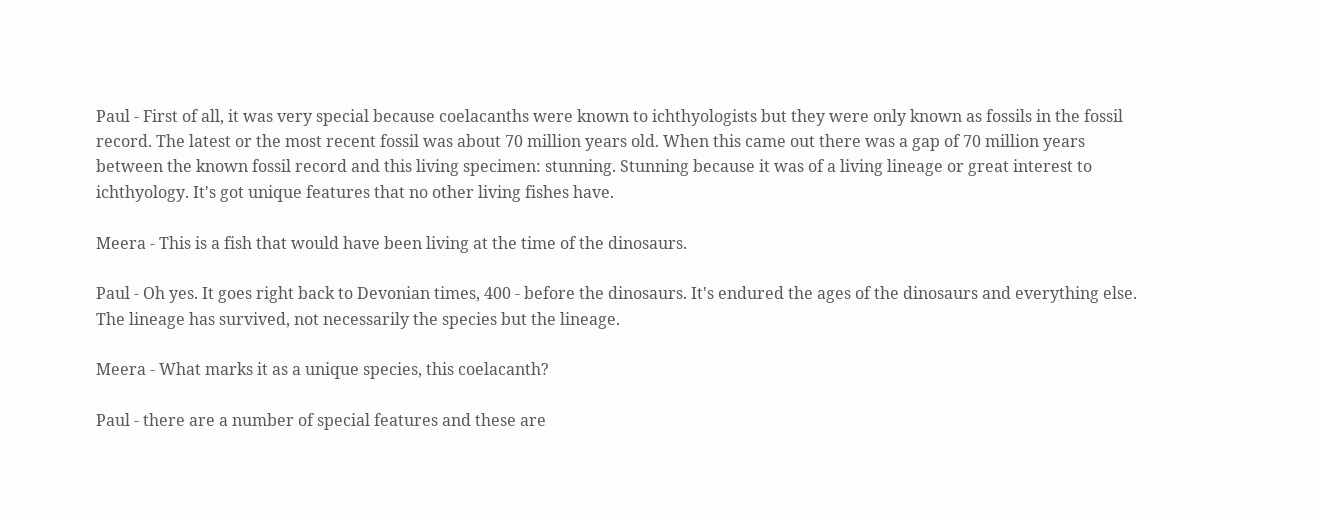Paul - First of all, it was very special because coelacanths were known to ichthyologists but they were only known as fossils in the fossil record. The latest or the most recent fossil was about 70 million years old. When this came out there was a gap of 70 million years between the known fossil record and this living specimen: stunning. Stunning because it was of a living lineage or great interest to ichthyology. It's got unique features that no other living fishes have.

Meera - This is a fish that would have been living at the time of the dinosaurs.

Paul - Oh yes. It goes right back to Devonian times, 400 - before the dinosaurs. It's endured the ages of the dinosaurs and everything else. The lineage has survived, not necessarily the species but the lineage.

Meera - What marks it as a unique species, this coelacanth?

Paul - there are a number of special features and these are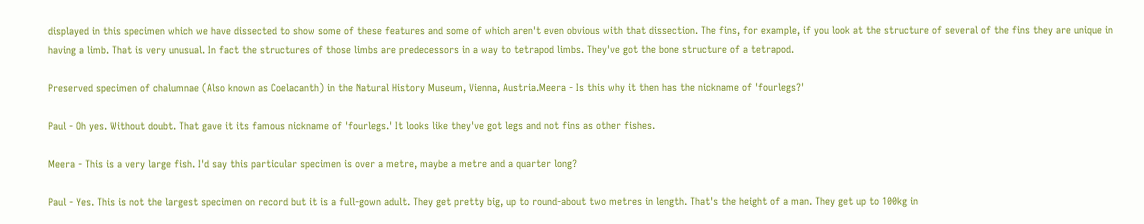displayed in this specimen which we have dissected to show some of these features and some of which aren't even obvious with that dissection. The fins, for example, if you look at the structure of several of the fins they are unique in having a limb. That is very unusual. In fact the structures of those limbs are predecessors in a way to tetrapod limbs. They've got the bone structure of a tetrapod.

Preserved specimen of chalumnae (Also known as Coelacanth) in the Natural History Museum, Vienna, Austria.Meera - Is this why it then has the nickname of 'fourlegs?'

Paul - Oh yes. Without doubt. That gave it its famous nickname of 'fourlegs.' It looks like they've got legs and not fins as other fishes.

Meera - This is a very large fish. I'd say this particular specimen is over a metre, maybe a metre and a quarter long?

Paul - Yes. This is not the largest specimen on record but it is a full-gown adult. They get pretty big, up to round-about two metres in length. That's the height of a man. They get up to 100kg in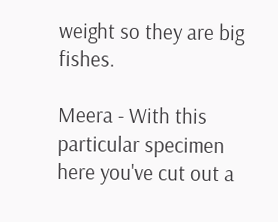weight so they are big fishes.

Meera - With this particular specimen here you've cut out a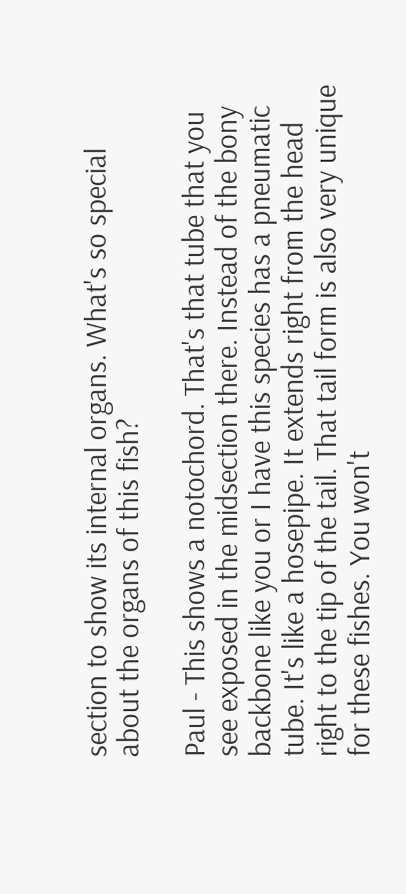section to show its internal organs. What's so special about the organs of this fish?

Paul - This shows a notochord. That's that tube that you see exposed in the midsection there. Instead of the bony backbone like you or I have this species has a pneumatic tube. It's like a hosepipe. It extends right from the head right to the tip of the tail. That tail form is also very unique for these fishes. You won't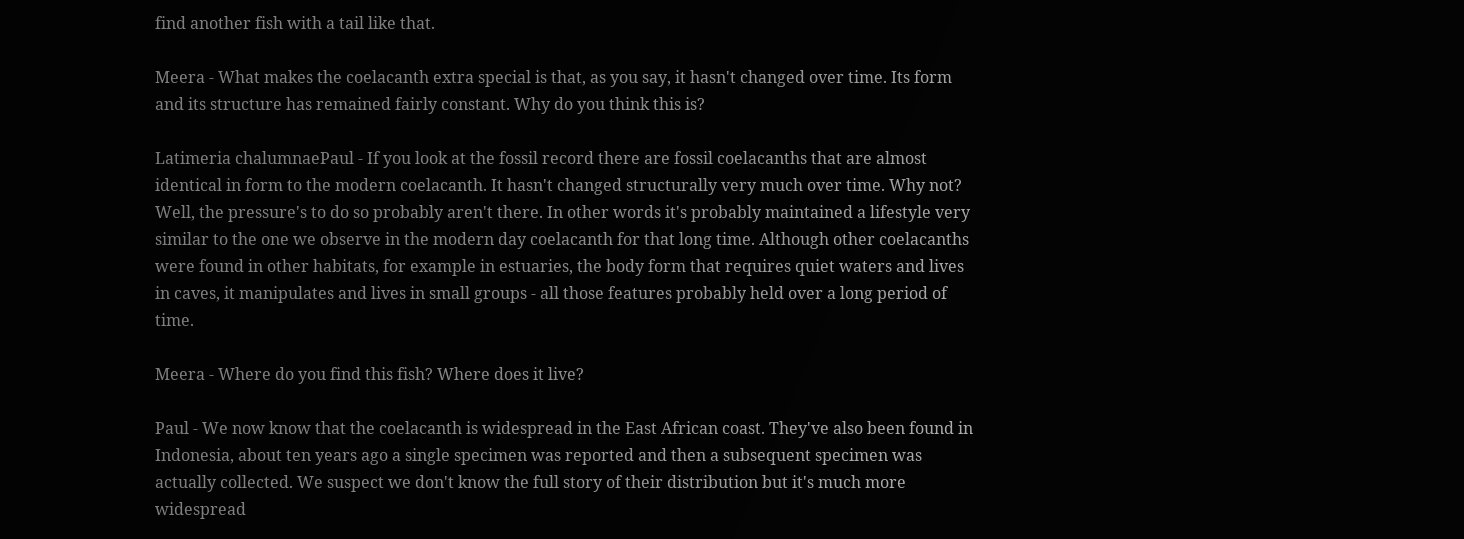find another fish with a tail like that.

Meera - What makes the coelacanth extra special is that, as you say, it hasn't changed over time. Its form and its structure has remained fairly constant. Why do you think this is?

Latimeria chalumnaePaul - If you look at the fossil record there are fossil coelacanths that are almost identical in form to the modern coelacanth. It hasn't changed structurally very much over time. Why not? Well, the pressure's to do so probably aren't there. In other words it's probably maintained a lifestyle very similar to the one we observe in the modern day coelacanth for that long time. Although other coelacanths were found in other habitats, for example in estuaries, the body form that requires quiet waters and lives in caves, it manipulates and lives in small groups - all those features probably held over a long period of time.

Meera - Where do you find this fish? Where does it live?

Paul - We now know that the coelacanth is widespread in the East African coast. They've also been found in Indonesia, about ten years ago a single specimen was reported and then a subsequent specimen was actually collected. We suspect we don't know the full story of their distribution but it's much more widespread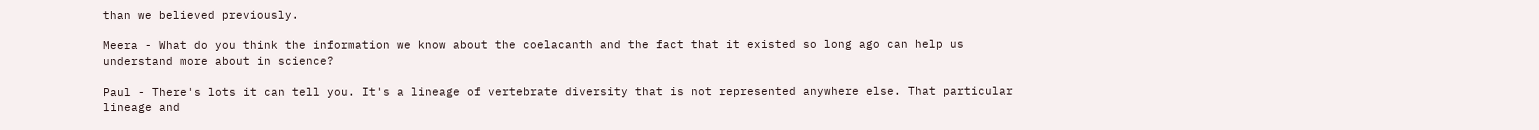than we believed previously.

Meera - What do you think the information we know about the coelacanth and the fact that it existed so long ago can help us understand more about in science?

Paul - There's lots it can tell you. It's a lineage of vertebrate diversity that is not represented anywhere else. That particular lineage and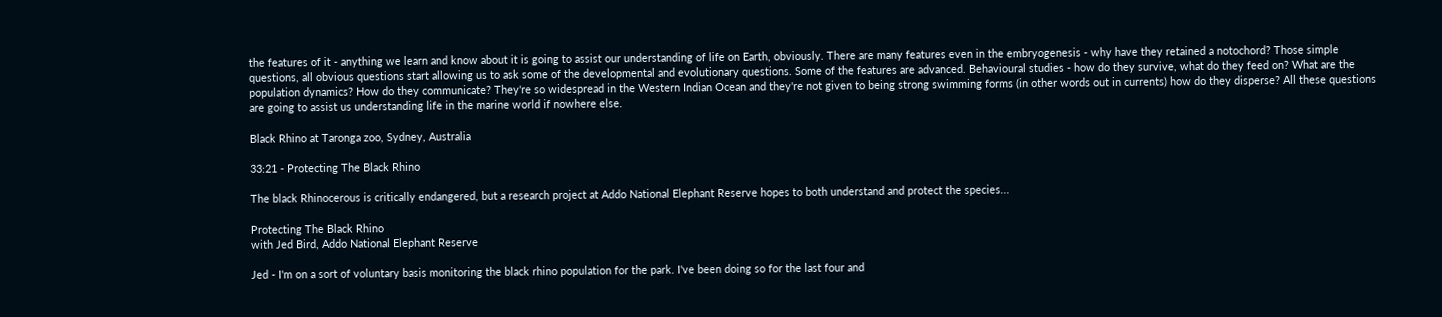the features of it - anything we learn and know about it is going to assist our understanding of life on Earth, obviously. There are many features even in the embryogenesis - why have they retained a notochord? Those simple questions, all obvious questions start allowing us to ask some of the developmental and evolutionary questions. Some of the features are advanced. Behavioural studies - how do they survive, what do they feed on? What are the population dynamics? How do they communicate? They're so widespread in the Western Indian Ocean and they're not given to being strong swimming forms (in other words out in currents) how do they disperse? All these questions are going to assist us understanding life in the marine world if nowhere else.

Black Rhino at Taronga zoo, Sydney, Australia

33:21 - Protecting The Black Rhino

The black Rhinocerous is critically endangered, but a research project at Addo National Elephant Reserve hopes to both understand and protect the species...

Protecting The Black Rhino
with Jed Bird, Addo National Elephant Reserve

Jed - I'm on a sort of voluntary basis monitoring the black rhino population for the park. I've been doing so for the last four and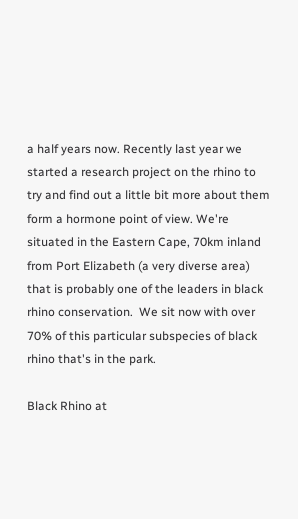a half years now. Recently last year we started a research project on the rhino to try and find out a little bit more about them form a hormone point of view. We're situated in the Eastern Cape, 70km inland from Port Elizabeth (a very diverse area) that is probably one of the leaders in black rhino conservation.  We sit now with over 70% of this particular subspecies of black rhino that's in the park.

Black Rhino at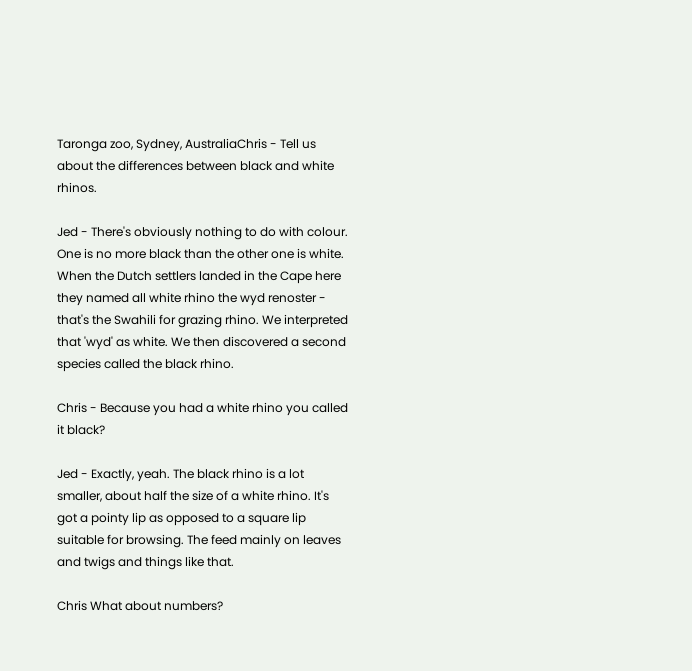Taronga zoo, Sydney, AustraliaChris - Tell us about the differences between black and white rhinos.

Jed - There's obviously nothing to do with colour. One is no more black than the other one is white. When the Dutch settlers landed in the Cape here they named all white rhino the wyd renoster - that's the Swahili for grazing rhino. We interpreted that 'wyd' as white. We then discovered a second species called the black rhino.

Chris - Because you had a white rhino you called it black?

Jed - Exactly, yeah. The black rhino is a lot smaller, about half the size of a white rhino. It's got a pointy lip as opposed to a square lip suitable for browsing. The feed mainly on leaves and twigs and things like that.

Chris What about numbers?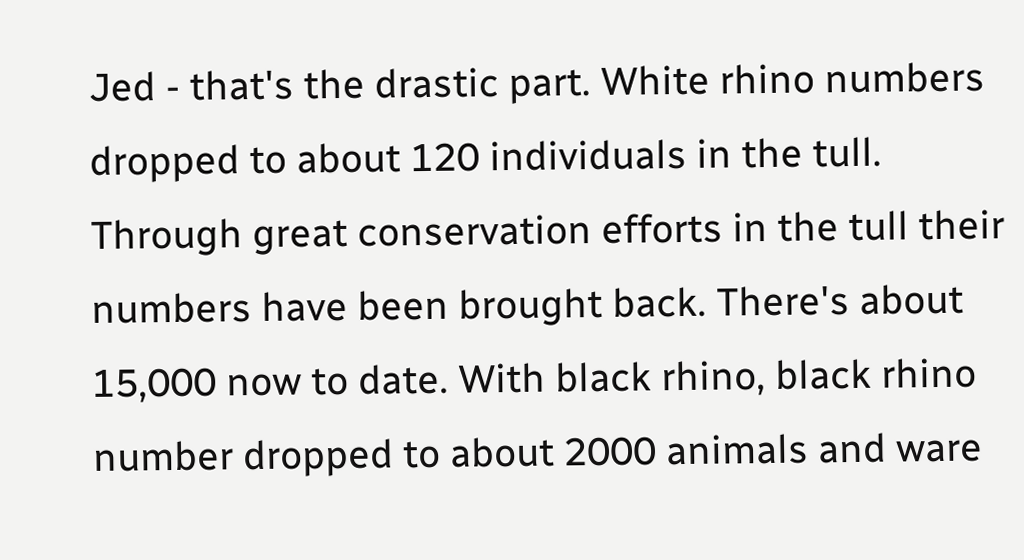Jed - that's the drastic part. White rhino numbers dropped to about 120 individuals in the tull. Through great conservation efforts in the tull their numbers have been brought back. There's about 15,000 now to date. With black rhino, black rhino number dropped to about 2000 animals and ware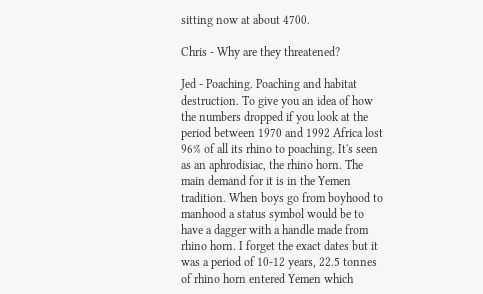sitting now at about 4700.

Chris - Why are they threatened?

Jed - Poaching. Poaching and habitat destruction. To give you an idea of how the numbers dropped if you look at the period between 1970 and 1992 Africa lost 96% of all its rhino to poaching. It's seen as an aphrodisiac, the rhino horn. The main demand for it is in the Yemen tradition. When boys go from boyhood to manhood a status symbol would be to have a dagger with a handle made from rhino horn. I forget the exact dates but it was a period of 10-12 years, 22.5 tonnes of rhino horn entered Yemen which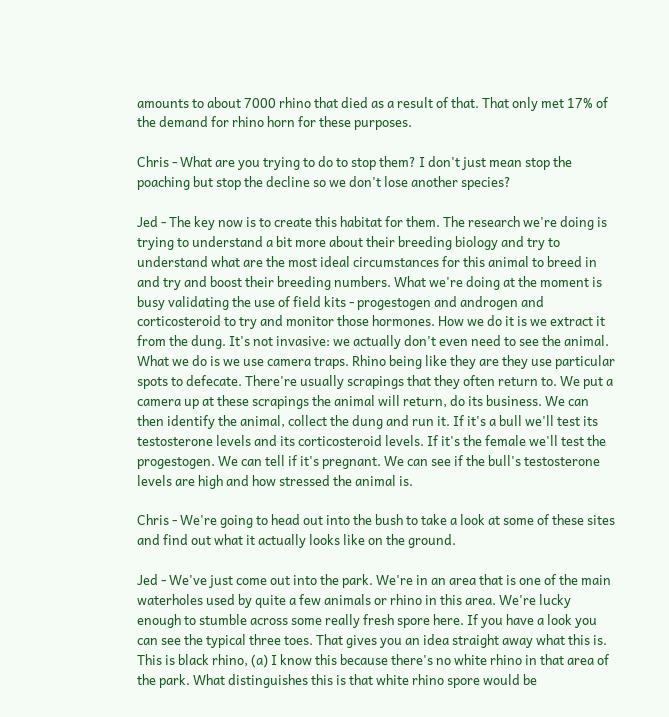amounts to about 7000 rhino that died as a result of that. That only met 17% of the demand for rhino horn for these purposes.

Chris - What are you trying to do to stop them? I don't just mean stop the poaching but stop the decline so we don't lose another species?

Jed - The key now is to create this habitat for them. The research we're doing is trying to understand a bit more about their breeding biology and try to understand what are the most ideal circumstances for this animal to breed in and try and boost their breeding numbers. What we're doing at the moment is busy validating the use of field kits - progestogen and androgen and corticosteroid to try and monitor those hormones. How we do it is we extract it from the dung. It's not invasive: we actually don't even need to see the animal. What we do is we use camera traps. Rhino being like they are they use particular spots to defecate. There're usually scrapings that they often return to. We put a camera up at these scrapings the animal will return, do its business. We can then identify the animal, collect the dung and run it. If it's a bull we'll test its testosterone levels and its corticosteroid levels. If it's the female we'll test the progestogen. We can tell if it's pregnant. We can see if the bull's testosterone levels are high and how stressed the animal is.

Chris - We're going to head out into the bush to take a look at some of these sites and find out what it actually looks like on the ground.

Jed - We've just come out into the park. We're in an area that is one of the main waterholes used by quite a few animals or rhino in this area. We're lucky enough to stumble across some really fresh spore here. If you have a look you can see the typical three toes. That gives you an idea straight away what this is. This is black rhino, (a) I know this because there's no white rhino in that area of the park. What distinguishes this is that white rhino spore would be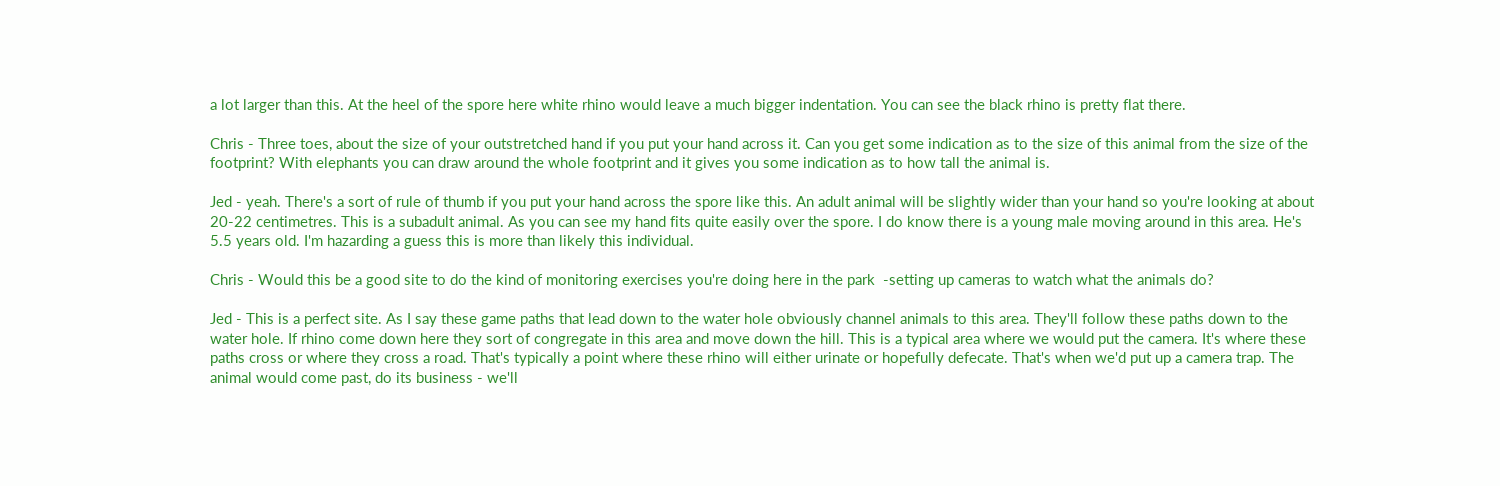a lot larger than this. At the heel of the spore here white rhino would leave a much bigger indentation. You can see the black rhino is pretty flat there.

Chris - Three toes, about the size of your outstretched hand if you put your hand across it. Can you get some indication as to the size of this animal from the size of the footprint? With elephants you can draw around the whole footprint and it gives you some indication as to how tall the animal is.

Jed - yeah. There's a sort of rule of thumb if you put your hand across the spore like this. An adult animal will be slightly wider than your hand so you're looking at about 20-22 centimetres. This is a subadult animal. As you can see my hand fits quite easily over the spore. I do know there is a young male moving around in this area. He's 5.5 years old. I'm hazarding a guess this is more than likely this individual.

Chris - Would this be a good site to do the kind of monitoring exercises you're doing here in the park  -setting up cameras to watch what the animals do?

Jed - This is a perfect site. As I say these game paths that lead down to the water hole obviously channel animals to this area. They'll follow these paths down to the water hole. If rhino come down here they sort of congregate in this area and move down the hill. This is a typical area where we would put the camera. It's where these paths cross or where they cross a road. That's typically a point where these rhino will either urinate or hopefully defecate. That's when we'd put up a camera trap. The animal would come past, do its business - we'll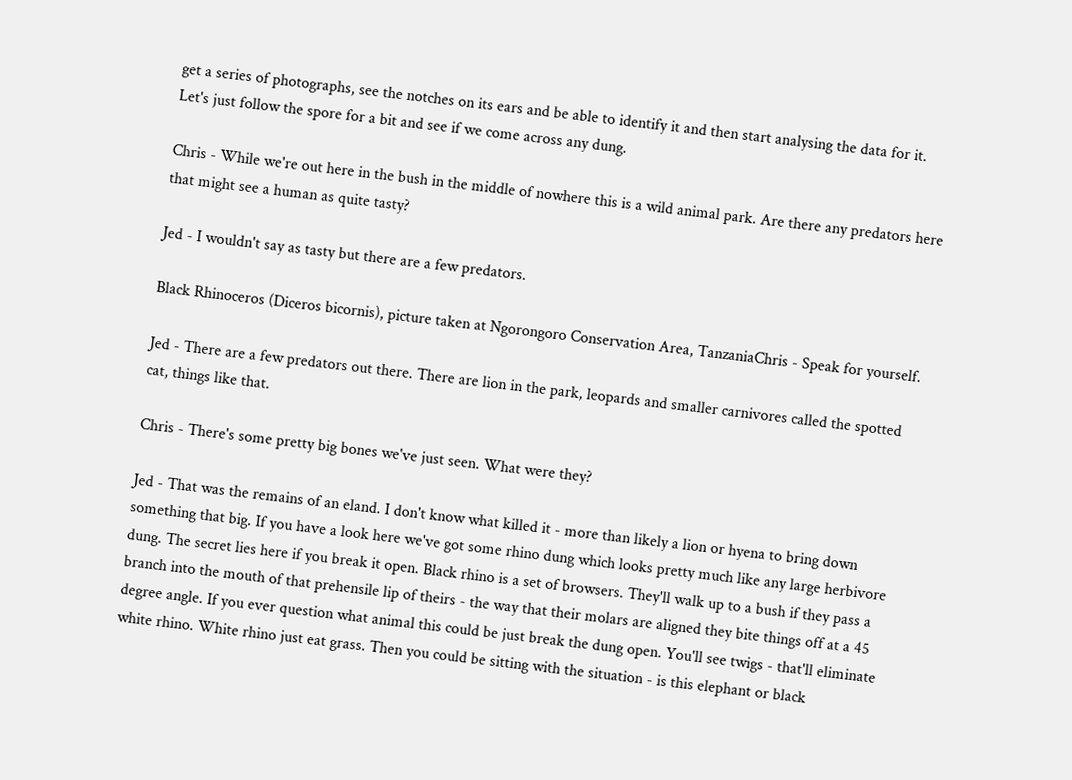get a series of photographs, see the notches on its ears and be able to identify it and then start analysing the data for it. Let's just follow the spore for a bit and see if we come across any dung.

Chris - While we're out here in the bush in the middle of nowhere this is a wild animal park. Are there any predators here that might see a human as quite tasty?

Jed - I wouldn't say as tasty but there are a few predators.

Black Rhinoceros (Diceros bicornis), picture taken at Ngorongoro Conservation Area, TanzaniaChris - Speak for yourself.

Jed - There are a few predators out there. There are lion in the park, leopards and smaller carnivores called the spotted cat, things like that.

Chris - There's some pretty big bones we've just seen. What were they?

Jed - That was the remains of an eland. I don't know what killed it - more than likely a lion or hyena to bring down something that big. If you have a look here we've got some rhino dung which looks pretty much like any large herbivore dung. The secret lies here if you break it open. Black rhino is a set of browsers. They'll walk up to a bush if they pass a branch into the mouth of that prehensile lip of theirs - the way that their molars are aligned they bite things off at a 45 degree angle. If you ever question what animal this could be just break the dung open. You'll see twigs - that'll eliminate white rhino. White rhino just eat grass. Then you could be sitting with the situation - is this elephant or black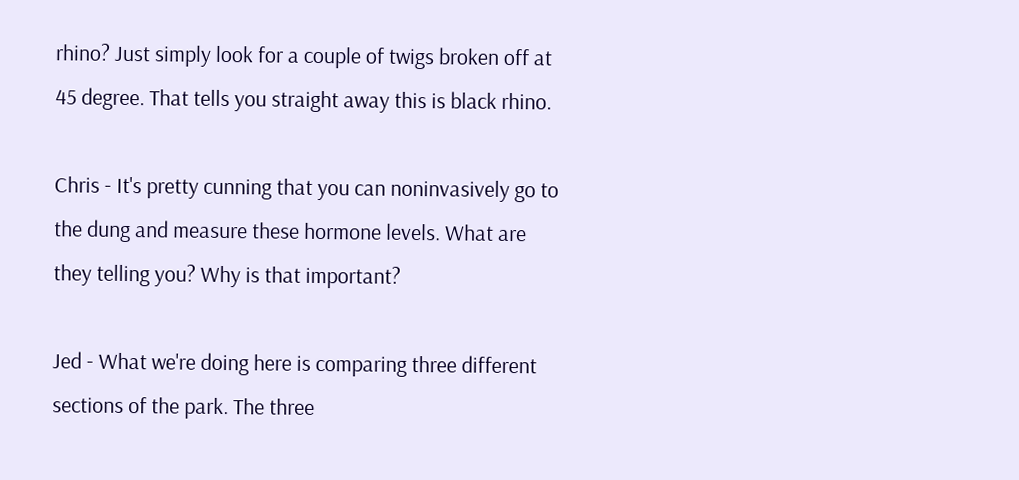rhino? Just simply look for a couple of twigs broken off at 45 degree. That tells you straight away this is black rhino.

Chris - It's pretty cunning that you can noninvasively go to the dung and measure these hormone levels. What are they telling you? Why is that important?

Jed - What we're doing here is comparing three different sections of the park. The three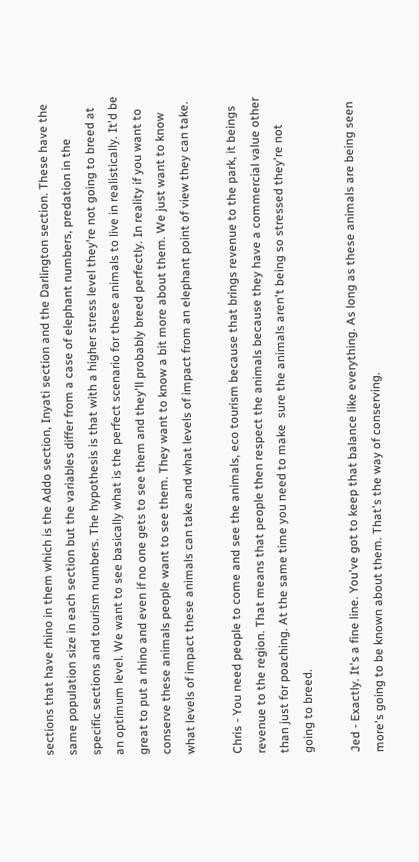sections that have rhino in them which is the Addo section, Inyati section and the Darlington section. These have the same population size in each section but the variables differ from a case of elephant numbers, predation in the specific sections and tourism numbers. The hypothesis is that with a higher stress level they're not going to breed at an optimum level. We want to see basically what is the perfect scenario for these animals to live in realistically. It'd be great to put a rhino and even if no one gets to see them and they'll probably breed perfectly. In reality if you want to conserve these animals people want to see them. They want to know a bit more about them. We just want to know what levels of impact these animals can take and what levels of impact from an elephant point of view they can take.

Chris - You need people to come and see the animals, eco tourism because that brings revenue to the park, it beings revenue to the region. That means that people then respect the animals because they have a commercial value other than just for poaching. At the same time you need to make  sure the animals aren't being so stressed they're not going to breed.

Jed - Exactly. It's a fine line. You've got to keep that balance like everything. As long as these animals are being seen more's going to be known about them. That's the way of conserving.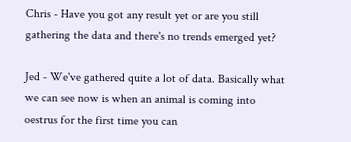Chris - Have you got any result yet or are you still gathering the data and there's no trends emerged yet?

Jed - We've gathered quite a lot of data. Basically what we can see now is when an animal is coming into oestrus for the first time you can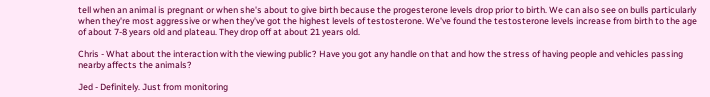tell when an animal is pregnant or when she's about to give birth because the progesterone levels drop prior to birth. We can also see on bulls particularly when they're most aggressive or when they've got the highest levels of testosterone. We've found the testosterone levels increase from birth to the age of about 7-8 years old and plateau. They drop off at about 21 years old.

Chris - What about the interaction with the viewing public? Have you got any handle on that and how the stress of having people and vehicles passing nearby affects the animals?

Jed - Definitely. Just from monitoring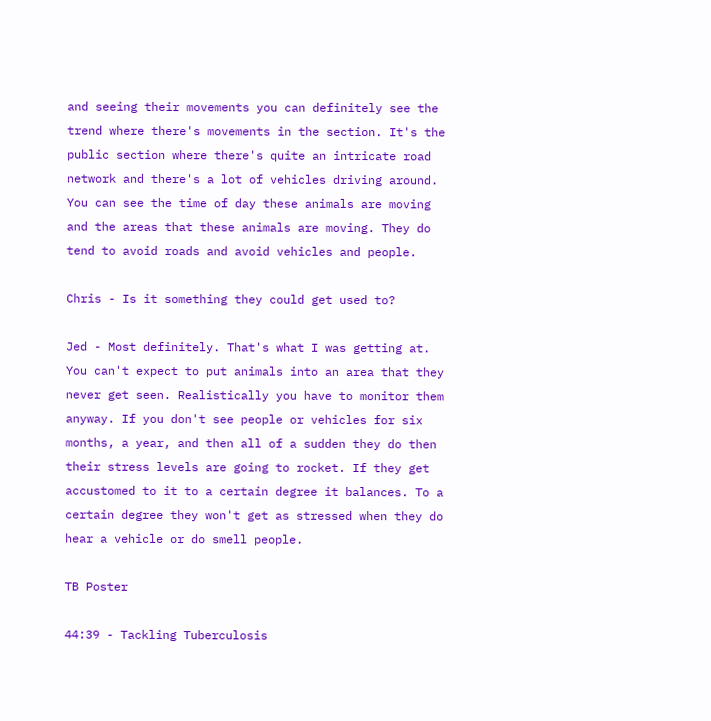and seeing their movements you can definitely see the trend where there's movements in the section. It's the public section where there's quite an intricate road network and there's a lot of vehicles driving around. You can see the time of day these animals are moving and the areas that these animals are moving. They do tend to avoid roads and avoid vehicles and people.

Chris - Is it something they could get used to?

Jed - Most definitely. That's what I was getting at. You can't expect to put animals into an area that they never get seen. Realistically you have to monitor them anyway. If you don't see people or vehicles for six months, a year, and then all of a sudden they do then their stress levels are going to rocket. If they get accustomed to it to a certain degree it balances. To a certain degree they won't get as stressed when they do hear a vehicle or do smell people.

TB Poster

44:39 - Tackling Tuberculosis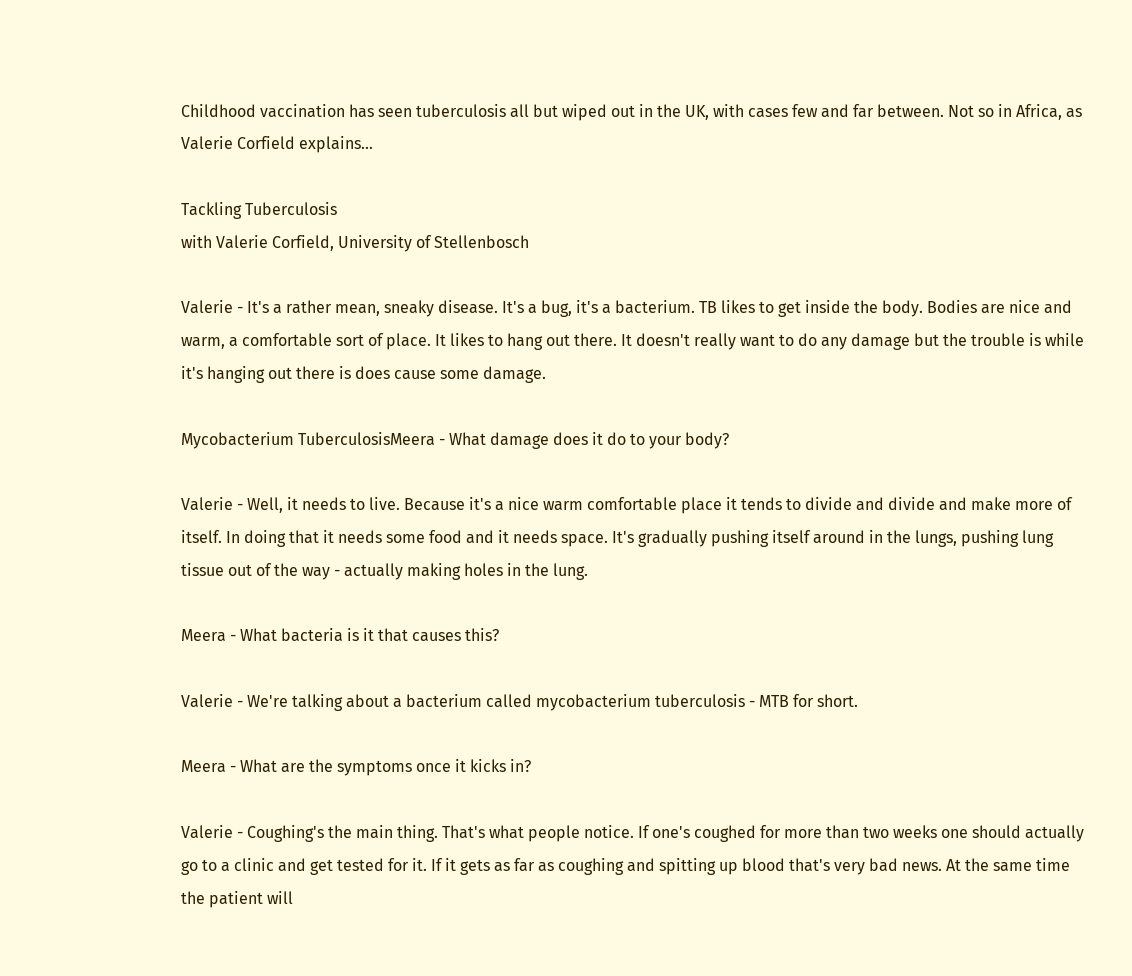Childhood vaccination has seen tuberculosis all but wiped out in the UK, with cases few and far between. Not so in Africa, as Valerie Corfield explains...

Tackling Tuberculosis
with Valerie Corfield, University of Stellenbosch

Valerie - It's a rather mean, sneaky disease. It's a bug, it's a bacterium. TB likes to get inside the body. Bodies are nice and warm, a comfortable sort of place. It likes to hang out there. It doesn't really want to do any damage but the trouble is while it's hanging out there is does cause some damage.

Mycobacterium TuberculosisMeera - What damage does it do to your body?

Valerie - Well, it needs to live. Because it's a nice warm comfortable place it tends to divide and divide and make more of itself. In doing that it needs some food and it needs space. It's gradually pushing itself around in the lungs, pushing lung tissue out of the way - actually making holes in the lung.

Meera - What bacteria is it that causes this?

Valerie - We're talking about a bacterium called mycobacterium tuberculosis - MTB for short.

Meera - What are the symptoms once it kicks in?

Valerie - Coughing's the main thing. That's what people notice. If one's coughed for more than two weeks one should actually go to a clinic and get tested for it. If it gets as far as coughing and spitting up blood that's very bad news. At the same time the patient will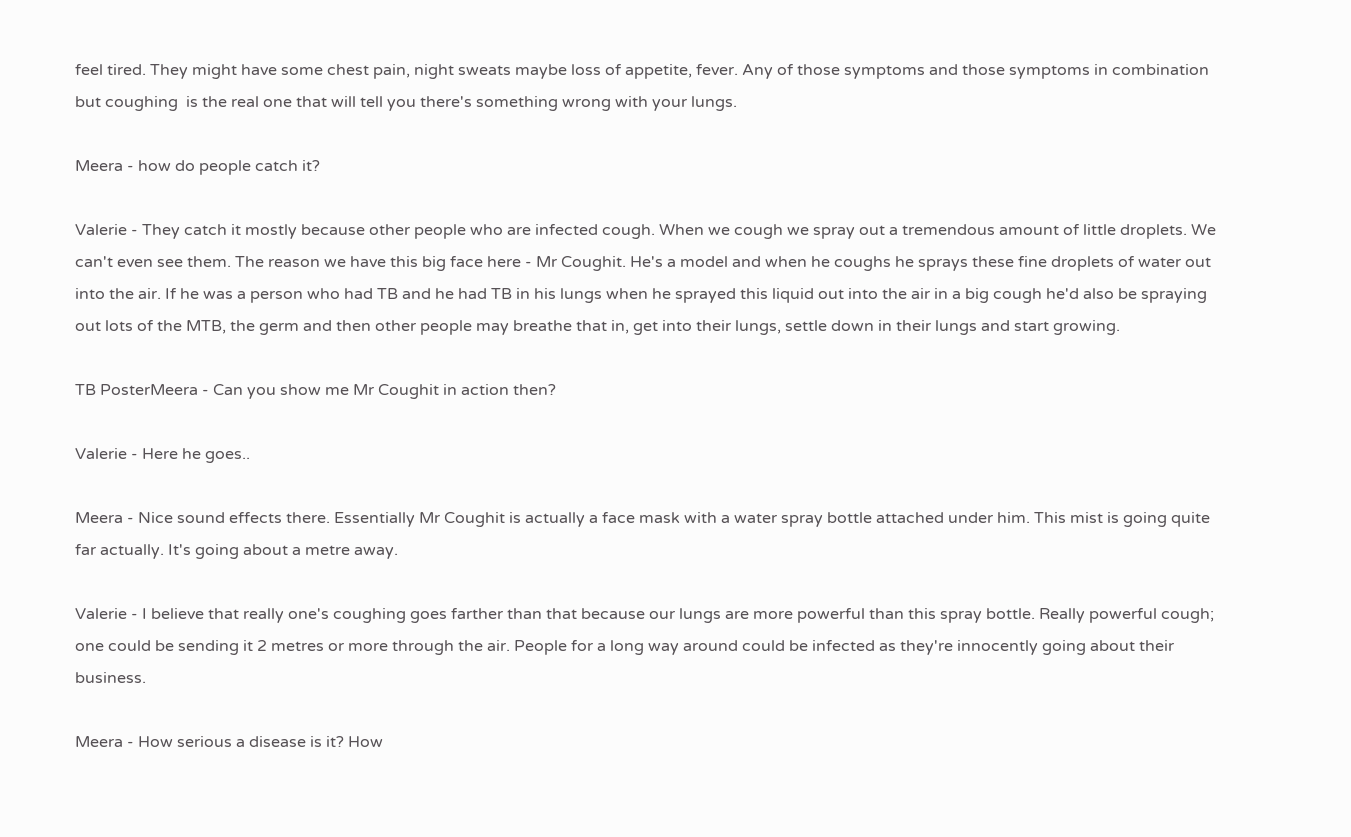feel tired. They might have some chest pain, night sweats maybe loss of appetite, fever. Any of those symptoms and those symptoms in combination but coughing  is the real one that will tell you there's something wrong with your lungs.

Meera - how do people catch it?

Valerie - They catch it mostly because other people who are infected cough. When we cough we spray out a tremendous amount of little droplets. We can't even see them. The reason we have this big face here - Mr Coughit. He's a model and when he coughs he sprays these fine droplets of water out into the air. If he was a person who had TB and he had TB in his lungs when he sprayed this liquid out into the air in a big cough he'd also be spraying out lots of the MTB, the germ and then other people may breathe that in, get into their lungs, settle down in their lungs and start growing.

TB PosterMeera - Can you show me Mr Coughit in action then?

Valerie - Here he goes..

Meera - Nice sound effects there. Essentially Mr Coughit is actually a face mask with a water spray bottle attached under him. This mist is going quite far actually. It's going about a metre away.

Valerie - I believe that really one's coughing goes farther than that because our lungs are more powerful than this spray bottle. Really powerful cough; one could be sending it 2 metres or more through the air. People for a long way around could be infected as they're innocently going about their business.

Meera - How serious a disease is it? How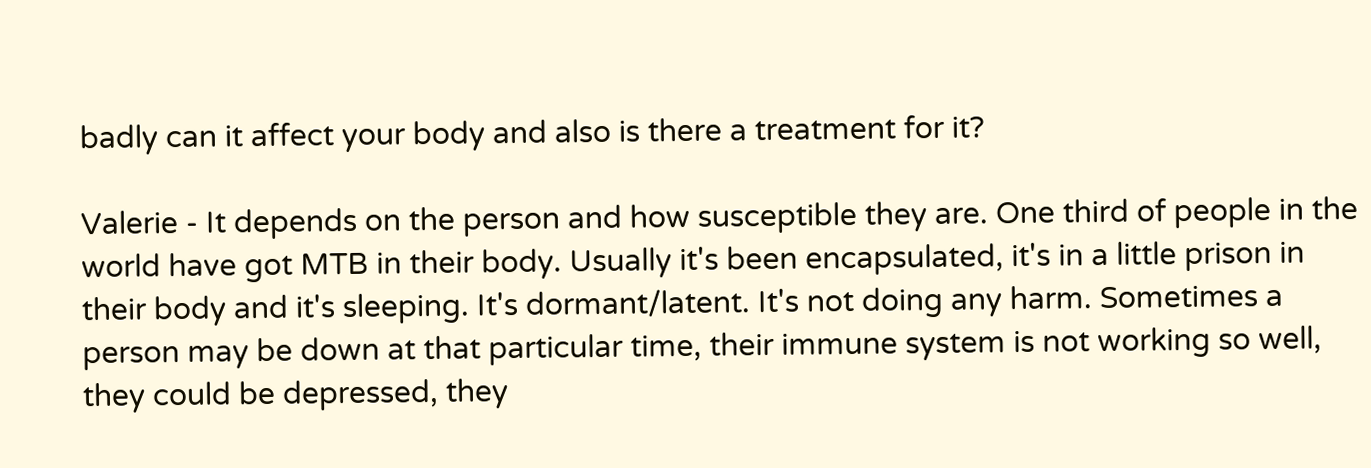badly can it affect your body and also is there a treatment for it?

Valerie - It depends on the person and how susceptible they are. One third of people in the world have got MTB in their body. Usually it's been encapsulated, it's in a little prison in their body and it's sleeping. It's dormant/latent. It's not doing any harm. Sometimes a person may be down at that particular time, their immune system is not working so well, they could be depressed, they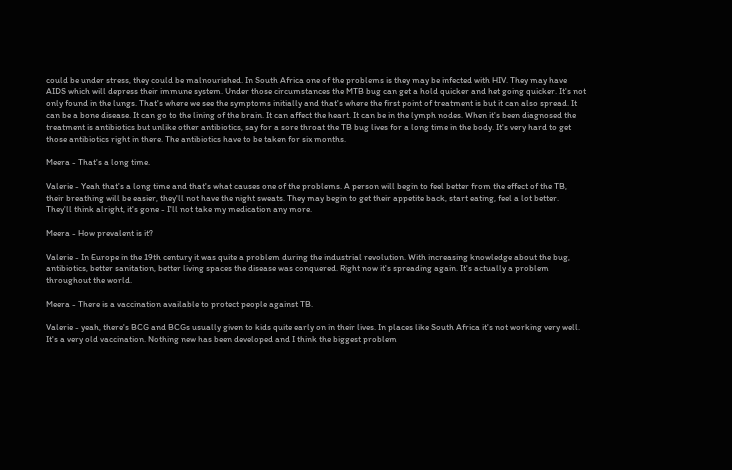could be under stress, they could be malnourished. In South Africa one of the problems is they may be infected with HIV. They may have AIDS which will depress their immune system. Under those circumstances the MTB bug can get a hold quicker and het going quicker. It's not only found in the lungs. That's where we see the symptoms initially and that's where the first point of treatment is but it can also spread. It can be a bone disease. It can go to the lining of the brain. It can affect the heart. It can be in the lymph nodes. When it's been diagnosed the treatment is antibiotics but unlike other antibiotics, say for a sore throat the TB bug lives for a long time in the body. It's very hard to get those antibiotics right in there. The antibiotics have to be taken for six months.

Meera - That's a long time.

Valerie - Yeah that's a long time and that's what causes one of the problems. A person will begin to feel better from the effect of the TB, their breathing will be easier, they'll not have the night sweats. They may begin to get their appetite back, start eating, feel a lot better. They'll think alright, it's gone - I'll not take my medication any more.

Meera - How prevalent is it?

Valerie - In Europe in the 19th century it was quite a problem during the industrial revolution. With increasing knowledge about the bug, antibiotics, better sanitation, better living spaces the disease was conquered. Right now it's spreading again. It's actually a problem throughout the world.

Meera - There is a vaccination available to protect people against TB.

Valerie - yeah, there's BCG and BCGs usually given to kids quite early on in their lives. In places like South Africa it's not working very well. It's a very old vaccination. Nothing new has been developed and I think the biggest problem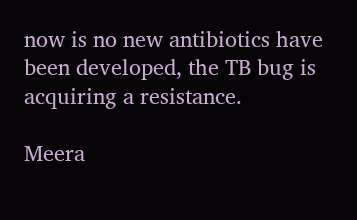now is no new antibiotics have been developed, the TB bug is acquiring a resistance.

Meera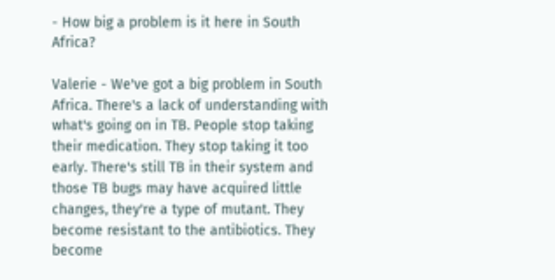- How big a problem is it here in South Africa?

Valerie - We've got a big problem in South Africa. There's a lack of understanding with what's going on in TB. People stop taking their medication. They stop taking it too early. There's still TB in their system and those TB bugs may have acquired little changes, they're a type of mutant. They become resistant to the antibiotics. They become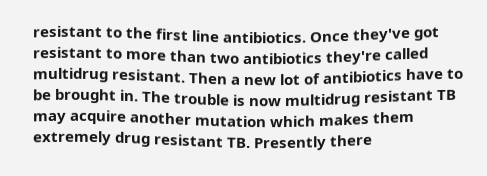resistant to the first line antibiotics. Once they've got resistant to more than two antibiotics they're called multidrug resistant. Then a new lot of antibiotics have to be brought in. The trouble is now multidrug resistant TB may acquire another mutation which makes them extremely drug resistant TB. Presently there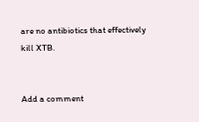are no antibiotics that effectively kill XTB.


Add a comment